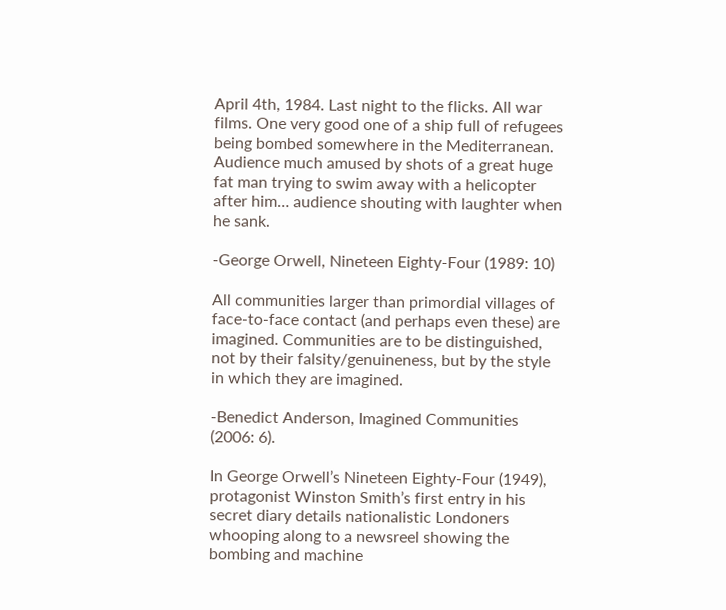April 4th, 1984. Last night to the flicks. All war films. One very good one of a ship full of refugees being bombed somewhere in the Mediterranean. Audience much amused by shots of a great huge fat man trying to swim away with a helicopter after him… audience shouting with laughter when he sank.

-George Orwell, Nineteen Eighty-Four (1989: 10)

All communities larger than primordial villages of face-to-face contact (and perhaps even these) are imagined. Communities are to be distinguished, not by their falsity/genuineness, but by the style in which they are imagined.

-Benedict Anderson, Imagined Communities (2006: 6).

In George Orwell’s Nineteen Eighty-Four (1949), protagonist Winston Smith’s first entry in his secret diary details nationalistic Londoners whooping along to a newsreel showing the bombing and machine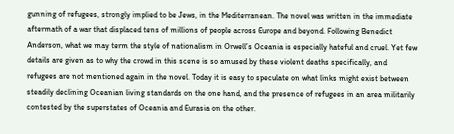gunning of refugees, strongly implied to be Jews, in the Mediterranean. The novel was written in the immediate aftermath of a war that displaced tens of millions of people across Europe and beyond. Following Benedict Anderson, what we may term the style of nationalism in Orwell’s Oceania is especially hateful and cruel. Yet few details are given as to why the crowd in this scene is so amused by these violent deaths specifically, and refugees are not mentioned again in the novel. Today it is easy to speculate on what links might exist between steadily declining Oceanian living standards on the one hand, and the presence of refugees in an area militarily contested by the superstates of Oceania and Eurasia on the other.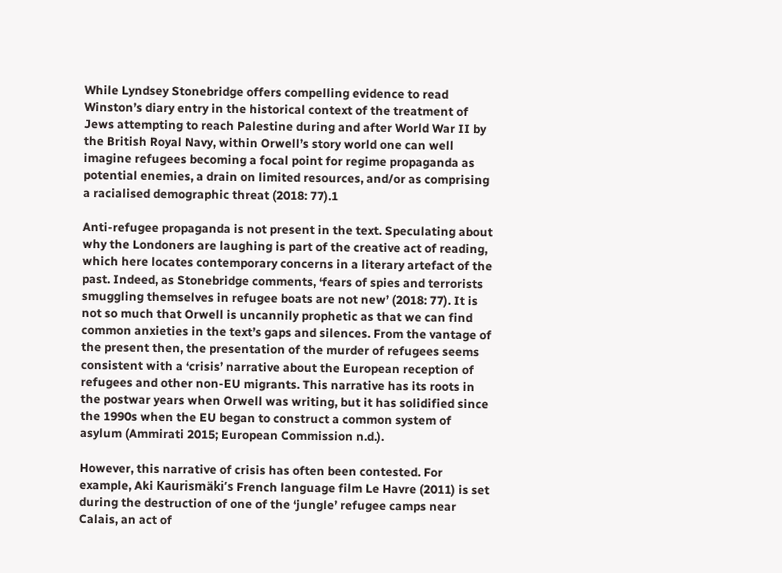While Lyndsey Stonebridge offers compelling evidence to read Winston’s diary entry in the historical context of the treatment of Jews attempting to reach Palestine during and after World War II by the British Royal Navy, within Orwell’s story world one can well imagine refugees becoming a focal point for regime propaganda as potential enemies, a drain on limited resources, and/or as comprising a racialised demographic threat (2018: 77).1

Anti-refugee propaganda is not present in the text. Speculating about why the Londoners are laughing is part of the creative act of reading, which here locates contemporary concerns in a literary artefact of the past. Indeed, as Stonebridge comments, ‘fears of spies and terrorists smuggling themselves in refugee boats are not new’ (2018: 77). It is not so much that Orwell is uncannily prophetic as that we can find common anxieties in the text’s gaps and silences. From the vantage of the present then, the presentation of the murder of refugees seems consistent with a ‘crisis’ narrative about the European reception of refugees and other non-EU migrants. This narrative has its roots in the postwar years when Orwell was writing, but it has solidified since the 1990s when the EU began to construct a common system of asylum (Ammirati 2015; European Commission n.d.).

However, this narrative of crisis has often been contested. For example, Aki Kaurismäki’s French language film Le Havre (2011) is set during the destruction of one of the ‘jungle’ refugee camps near Calais, an act of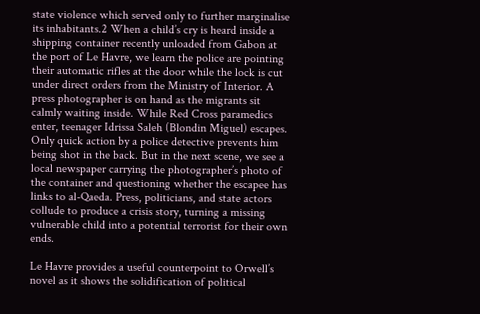state violence which served only to further marginalise its inhabitants.2 When a child’s cry is heard inside a shipping container recently unloaded from Gabon at the port of Le Havre, we learn the police are pointing their automatic rifles at the door while the lock is cut under direct orders from the Ministry of Interior. A press photographer is on hand as the migrants sit calmly waiting inside. While Red Cross paramedics enter, teenager Idrissa Saleh (Blondin Miguel) escapes. Only quick action by a police detective prevents him being shot in the back. But in the next scene, we see a local newspaper carrying the photographer’s photo of the container and questioning whether the escapee has links to al-Qaeda. Press, politicians, and state actors collude to produce a crisis story, turning a missing vulnerable child into a potential terrorist for their own ends.

Le Havre provides a useful counterpoint to Orwell’s novel as it shows the solidification of political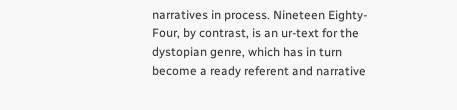narratives in process. Nineteen Eighty-Four, by contrast, is an ur-text for the dystopian genre, which has in turn become a ready referent and narrative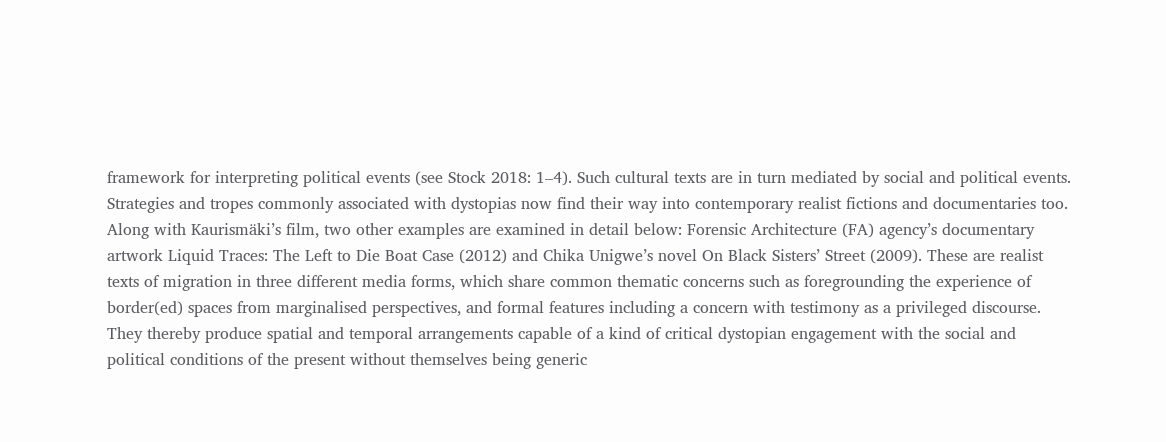framework for interpreting political events (see Stock 2018: 1–4). Such cultural texts are in turn mediated by social and political events. Strategies and tropes commonly associated with dystopias now find their way into contemporary realist fictions and documentaries too. Along with Kaurismäki’s film, two other examples are examined in detail below: Forensic Architecture (FA) agency’s documentary artwork Liquid Traces: The Left to Die Boat Case (2012) and Chika Unigwe’s novel On Black Sisters’ Street (2009). These are realist texts of migration in three different media forms, which share common thematic concerns such as foregrounding the experience of border(ed) spaces from marginalised perspectives, and formal features including a concern with testimony as a privileged discourse. They thereby produce spatial and temporal arrangements capable of a kind of critical dystopian engagement with the social and political conditions of the present without themselves being generic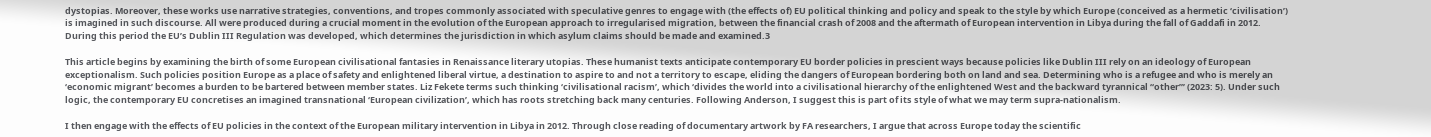dystopias. Moreover, these works use narrative strategies, conventions, and tropes commonly associated with speculative genres to engage with (the effects of) EU political thinking and policy and speak to the style by which Europe (conceived as a hermetic ‘civilisation’) is imagined in such discourse. All were produced during a crucial moment in the evolution of the European approach to irregularised migration, between the financial crash of 2008 and the aftermath of European intervention in Libya during the fall of Gaddafi in 2012. During this period the EU’s Dublin III Regulation was developed, which determines the jurisdiction in which asylum claims should be made and examined.3

This article begins by examining the birth of some European civilisational fantasies in Renaissance literary utopias. These humanist texts anticipate contemporary EU border policies in prescient ways because policies like Dublin III rely on an ideology of European exceptionalism. Such policies position Europe as a place of safety and enlightened liberal virtue, a destination to aspire to and not a territory to escape, eliding the dangers of European bordering both on land and sea. Determining who is a refugee and who is merely an ‘economic migrant’ becomes a burden to be bartered between member states. Liz Fekete terms such thinking ‘civilisational racism’, which ‘divides the world into a civilisational hierarchy of the enlightened West and the backward tyrannical “other”’ (2023: 5). Under such logic, the contemporary EU concretises an imagined transnational ‘European civilization’, which has roots stretching back many centuries. Following Anderson, I suggest this is part of its style of what we may term supra-nationalism.

I then engage with the effects of EU policies in the context of the European military intervention in Libya in 2012. Through close reading of documentary artwork by FA researchers, I argue that across Europe today the scientific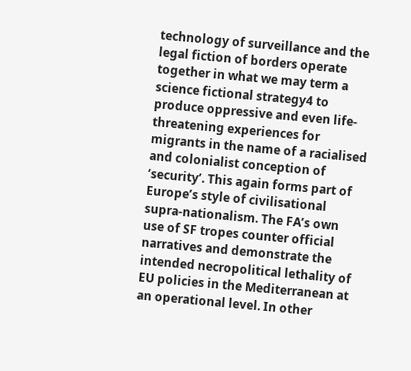technology of surveillance and the legal fiction of borders operate together in what we may term a science fictional strategy4 to produce oppressive and even life-threatening experiences for migrants in the name of a racialised and colonialist conception of ‘security’. This again forms part of Europe’s style of civilisational supra-nationalism. The FA’s own use of SF tropes counter official narratives and demonstrate the intended necropolitical lethality of EU policies in the Mediterranean at an operational level. In other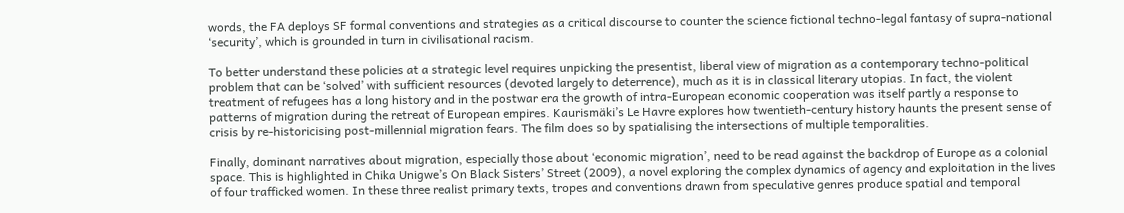words, the FA deploys SF formal conventions and strategies as a critical discourse to counter the science fictional techno-legal fantasy of supra-national ‘security’, which is grounded in turn in civilisational racism.

To better understand these policies at a strategic level requires unpicking the presentist, liberal view of migration as a contemporary techno-political problem that can be ‘solved’ with sufficient resources (devoted largely to deterrence), much as it is in classical literary utopias. In fact, the violent treatment of refugees has a long history and in the postwar era the growth of intra-European economic cooperation was itself partly a response to patterns of migration during the retreat of European empires. Kaurismäki’s Le Havre explores how twentieth-century history haunts the present sense of crisis by re-historicising post-millennial migration fears. The film does so by spatialising the intersections of multiple temporalities.

Finally, dominant narratives about migration, especially those about ‘economic migration’, need to be read against the backdrop of Europe as a colonial space. This is highlighted in Chika Unigwe’s On Black Sisters’ Street (2009), a novel exploring the complex dynamics of agency and exploitation in the lives of four trafficked women. In these three realist primary texts, tropes and conventions drawn from speculative genres produce spatial and temporal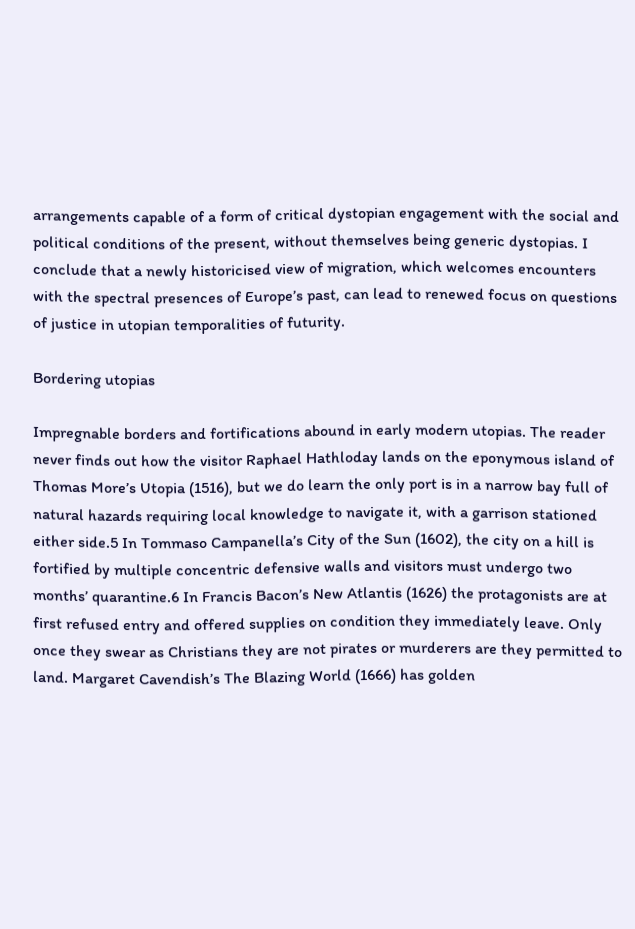arrangements capable of a form of critical dystopian engagement with the social and political conditions of the present, without themselves being generic dystopias. I conclude that a newly historicised view of migration, which welcomes encounters with the spectral presences of Europe’s past, can lead to renewed focus on questions of justice in utopian temporalities of futurity.

Bordering utopias

Impregnable borders and fortifications abound in early modern utopias. The reader never finds out how the visitor Raphael Hathloday lands on the eponymous island of Thomas More’s Utopia (1516), but we do learn the only port is in a narrow bay full of natural hazards requiring local knowledge to navigate it, with a garrison stationed either side.5 In Tommaso Campanella’s City of the Sun (1602), the city on a hill is fortified by multiple concentric defensive walls and visitors must undergo two months’ quarantine.6 In Francis Bacon’s New Atlantis (1626) the protagonists are at first refused entry and offered supplies on condition they immediately leave. Only once they swear as Christians they are not pirates or murderers are they permitted to land. Margaret Cavendish’s The Blazing World (1666) has golden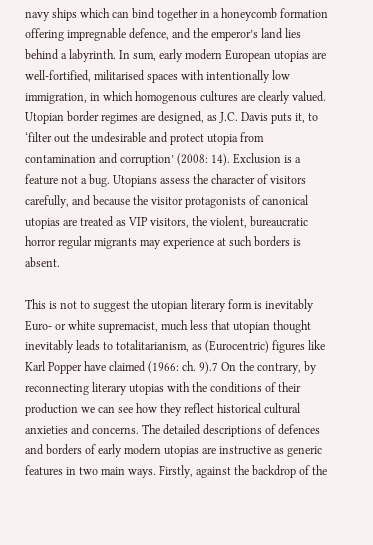navy ships which can bind together in a honeycomb formation offering impregnable defence, and the emperor’s land lies behind a labyrinth. In sum, early modern European utopias are well-fortified, militarised spaces with intentionally low immigration, in which homogenous cultures are clearly valued. Utopian border regimes are designed, as J.C. Davis puts it, to ‘filter out the undesirable and protect utopia from contamination and corruption’ (2008: 14). Exclusion is a feature not a bug. Utopians assess the character of visitors carefully, and because the visitor protagonists of canonical utopias are treated as VIP visitors, the violent, bureaucratic horror regular migrants may experience at such borders is absent.

This is not to suggest the utopian literary form is inevitably Euro- or white supremacist, much less that utopian thought inevitably leads to totalitarianism, as (Eurocentric) figures like Karl Popper have claimed (1966: ch. 9).7 On the contrary, by reconnecting literary utopias with the conditions of their production we can see how they reflect historical cultural anxieties and concerns. The detailed descriptions of defences and borders of early modern utopias are instructive as generic features in two main ways. Firstly, against the backdrop of the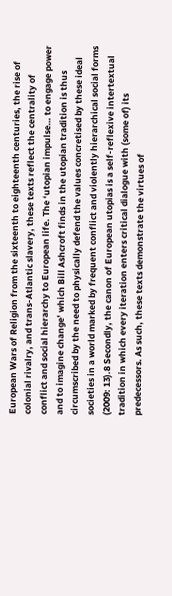European Wars of Religion from the sixteenth to eighteenth centuries, the rise of colonial rivalry, and trans-Atlantic slavery, these texts reflect the centrality of conflict and social hierarchy to European life. The ‘utopian impulse… to engage power and to imagine change’ which Bill Ashcroft finds in the utopian tradition is thus circumscribed by the need to physically defend the values concretised by these ideal societies in a world marked by frequent conflict and violently hierarchical social forms (2009: 13).8 Secondly, the canon of European utopias is a self-reflexive intertextual tradition in which every iteration enters critical dialogue with (some of) its predecessors. As such, these texts demonstrate the virtues of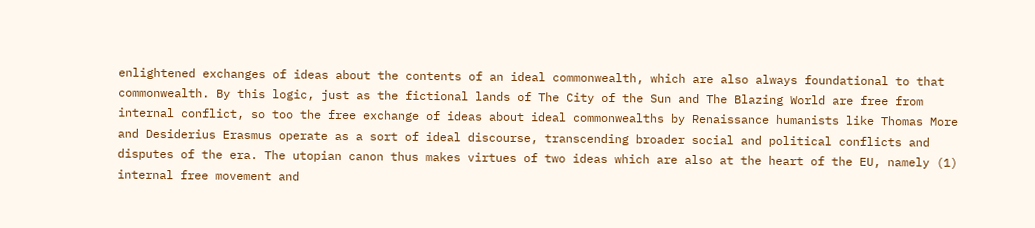enlightened exchanges of ideas about the contents of an ideal commonwealth, which are also always foundational to that commonwealth. By this logic, just as the fictional lands of The City of the Sun and The Blazing World are free from internal conflict, so too the free exchange of ideas about ideal commonwealths by Renaissance humanists like Thomas More and Desiderius Erasmus operate as a sort of ideal discourse, transcending broader social and political conflicts and disputes of the era. The utopian canon thus makes virtues of two ideas which are also at the heart of the EU, namely (1) internal free movement and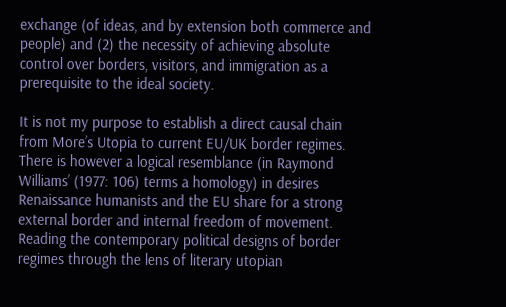exchange (of ideas, and by extension both commerce and people) and (2) the necessity of achieving absolute control over borders, visitors, and immigration as a prerequisite to the ideal society.

It is not my purpose to establish a direct causal chain from More’s Utopia to current EU/UK border regimes. There is however a logical resemblance (in Raymond Williams’ (1977: 106) terms a homology) in desires Renaissance humanists and the EU share for a strong external border and internal freedom of movement. Reading the contemporary political designs of border regimes through the lens of literary utopian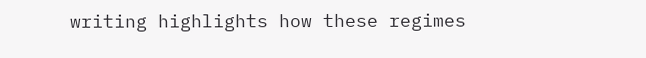writing highlights how these regimes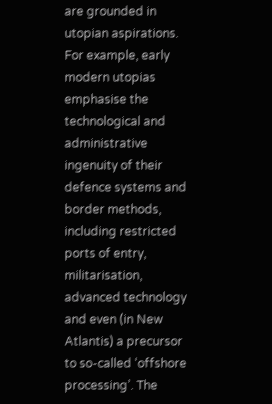are grounded in utopian aspirations. For example, early modern utopias emphasise the technological and administrative ingenuity of their defence systems and border methods, including restricted ports of entry, militarisation, advanced technology and even (in New Atlantis) a precursor to so-called ‘offshore processing’. The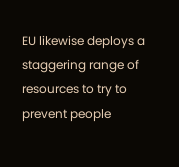EU likewise deploys a staggering range of resources to try to prevent people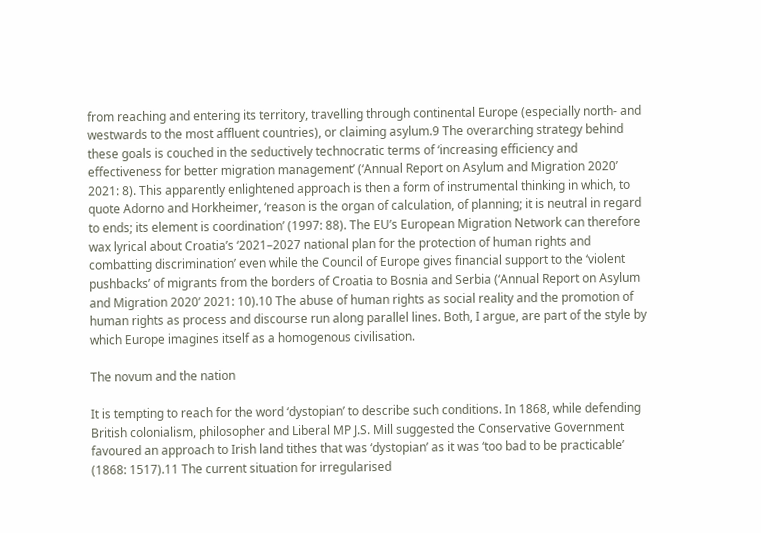from reaching and entering its territory, travelling through continental Europe (especially north- and westwards to the most affluent countries), or claiming asylum.9 The overarching strategy behind these goals is couched in the seductively technocratic terms of ‘increasing efficiency and effectiveness for better migration management’ (‘Annual Report on Asylum and Migration 2020’ 2021: 8). This apparently enlightened approach is then a form of instrumental thinking in which, to quote Adorno and Horkheimer, ‘reason is the organ of calculation, of planning; it is neutral in regard to ends; its element is coordination’ (1997: 88). The EU’s European Migration Network can therefore wax lyrical about Croatia’s ‘2021–2027 national plan for the protection of human rights and combatting discrimination’ even while the Council of Europe gives financial support to the ‘violent pushbacks’ of migrants from the borders of Croatia to Bosnia and Serbia (‘Annual Report on Asylum and Migration 2020’ 2021: 10).10 The abuse of human rights as social reality and the promotion of human rights as process and discourse run along parallel lines. Both, I argue, are part of the style by which Europe imagines itself as a homogenous civilisation.

The novum and the nation

It is tempting to reach for the word ‘dystopian’ to describe such conditions. In 1868, while defending British colonialism, philosopher and Liberal MP J.S. Mill suggested the Conservative Government favoured an approach to Irish land tithes that was ‘dystopian’ as it was ‘too bad to be practicable’ (1868: 1517).11 The current situation for irregularised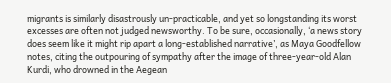migrants is similarly disastrously un-practicable, and yet so longstanding its worst excesses are often not judged newsworthy. To be sure, occasionally, ‘a news story does seem like it might rip apart a long-established narrative’, as Maya Goodfellow notes, citing the outpouring of sympathy after the image of three-year-old Alan Kurdi, who drowned in the Aegean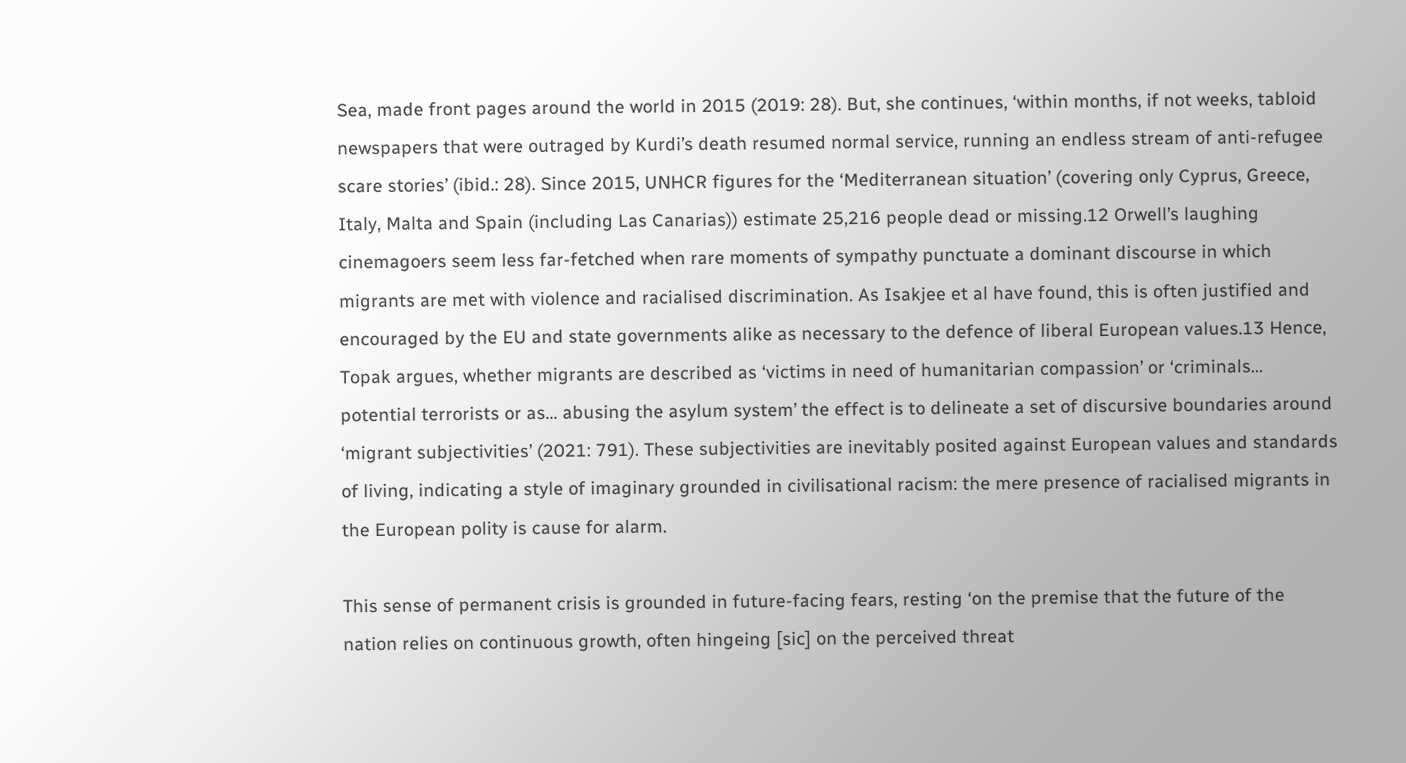Sea, made front pages around the world in 2015 (2019: 28). But, she continues, ‘within months, if not weeks, tabloid newspapers that were outraged by Kurdi’s death resumed normal service, running an endless stream of anti-refugee scare stories’ (ibid.: 28). Since 2015, UNHCR figures for the ‘Mediterranean situation’ (covering only Cyprus, Greece, Italy, Malta and Spain (including Las Canarias)) estimate 25,216 people dead or missing.12 Orwell’s laughing cinemagoers seem less far-fetched when rare moments of sympathy punctuate a dominant discourse in which migrants are met with violence and racialised discrimination. As Isakjee et al have found, this is often justified and encouraged by the EU and state governments alike as necessary to the defence of liberal European values.13 Hence, Topak argues, whether migrants are described as ‘victims in need of humanitarian compassion’ or ‘criminals… potential terrorists or as… abusing the asylum system’ the effect is to delineate a set of discursive boundaries around ‘migrant subjectivities’ (2021: 791). These subjectivities are inevitably posited against European values and standards of living, indicating a style of imaginary grounded in civilisational racism: the mere presence of racialised migrants in the European polity is cause for alarm.

This sense of permanent crisis is grounded in future-facing fears, resting ‘on the premise that the future of the nation relies on continuous growth, often hingeing [sic] on the perceived threat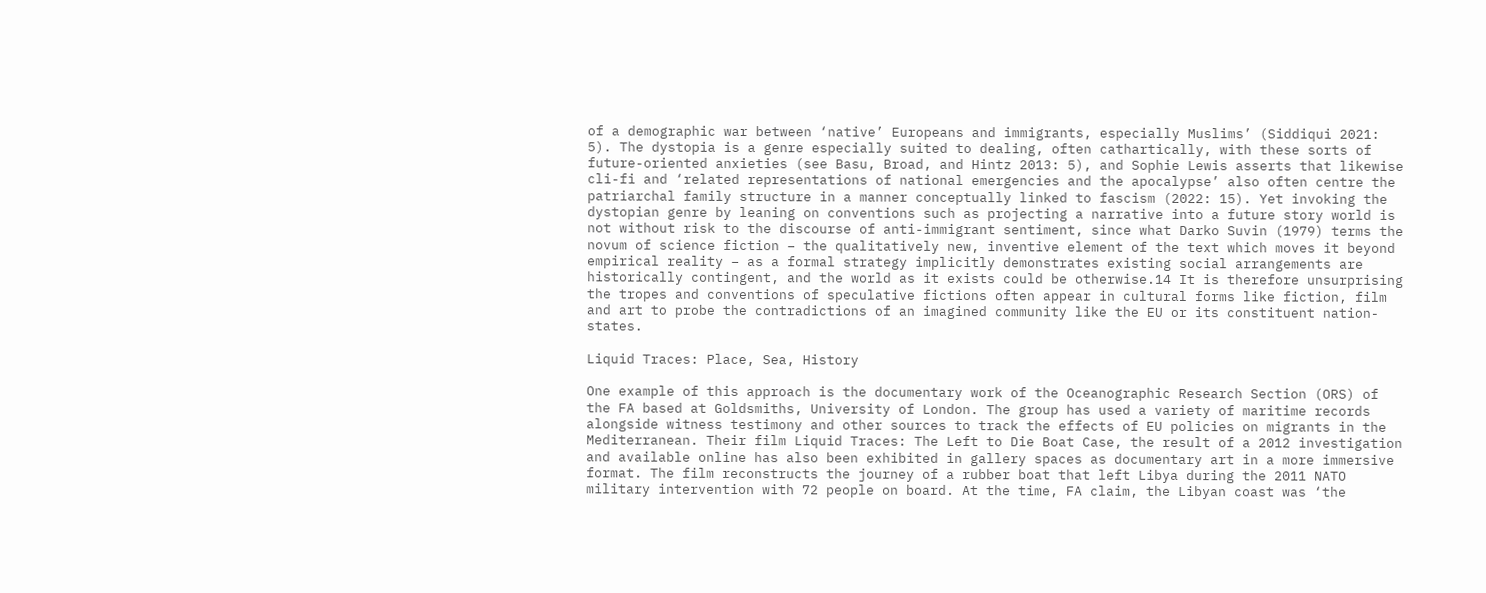of a demographic war between ‘native’ Europeans and immigrants, especially Muslims’ (Siddiqui 2021: 5). The dystopia is a genre especially suited to dealing, often cathartically, with these sorts of future-oriented anxieties (see Basu, Broad, and Hintz 2013: 5), and Sophie Lewis asserts that likewise cli-fi and ‘related representations of national emergencies and the apocalypse’ also often centre the patriarchal family structure in a manner conceptually linked to fascism (2022: 15). Yet invoking the dystopian genre by leaning on conventions such as projecting a narrative into a future story world is not without risk to the discourse of anti-immigrant sentiment, since what Darko Suvin (1979) terms the novum of science fiction – the qualitatively new, inventive element of the text which moves it beyond empirical reality – as a formal strategy implicitly demonstrates existing social arrangements are historically contingent, and the world as it exists could be otherwise.14 It is therefore unsurprising the tropes and conventions of speculative fictions often appear in cultural forms like fiction, film and art to probe the contradictions of an imagined community like the EU or its constituent nation-states.

Liquid Traces: Place, Sea, History

One example of this approach is the documentary work of the Oceanographic Research Section (ORS) of the FA based at Goldsmiths, University of London. The group has used a variety of maritime records alongside witness testimony and other sources to track the effects of EU policies on migrants in the Mediterranean. Their film Liquid Traces: The Left to Die Boat Case, the result of a 2012 investigation and available online has also been exhibited in gallery spaces as documentary art in a more immersive format. The film reconstructs the journey of a rubber boat that left Libya during the 2011 NATO military intervention with 72 people on board. At the time, FA claim, the Libyan coast was ‘the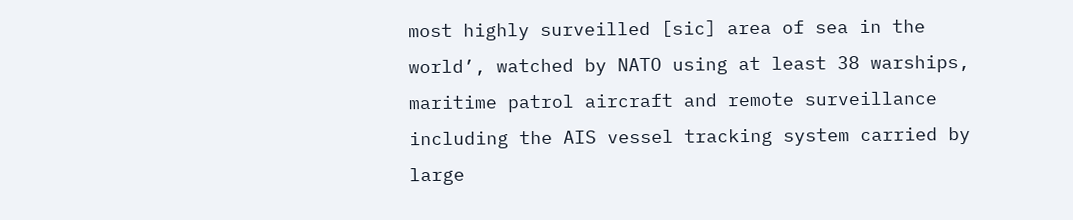most highly surveilled [sic] area of sea in the world’, watched by NATO using at least 38 warships, maritime patrol aircraft and remote surveillance including the AIS vessel tracking system carried by large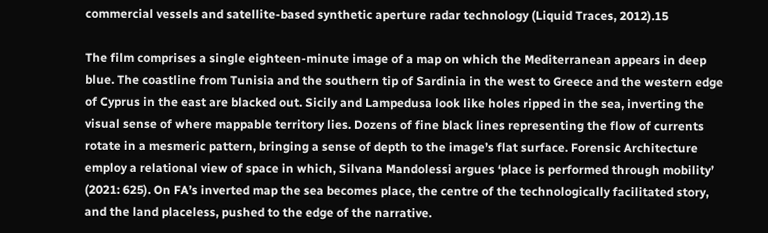commercial vessels and satellite-based synthetic aperture radar technology (Liquid Traces, 2012).15

The film comprises a single eighteen-minute image of a map on which the Mediterranean appears in deep blue. The coastline from Tunisia and the southern tip of Sardinia in the west to Greece and the western edge of Cyprus in the east are blacked out. Sicily and Lampedusa look like holes ripped in the sea, inverting the visual sense of where mappable territory lies. Dozens of fine black lines representing the flow of currents rotate in a mesmeric pattern, bringing a sense of depth to the image’s flat surface. Forensic Architecture employ a relational view of space in which, Silvana Mandolessi argues ‘place is performed through mobility’ (2021: 625). On FA’s inverted map the sea becomes place, the centre of the technologically facilitated story, and the land placeless, pushed to the edge of the narrative.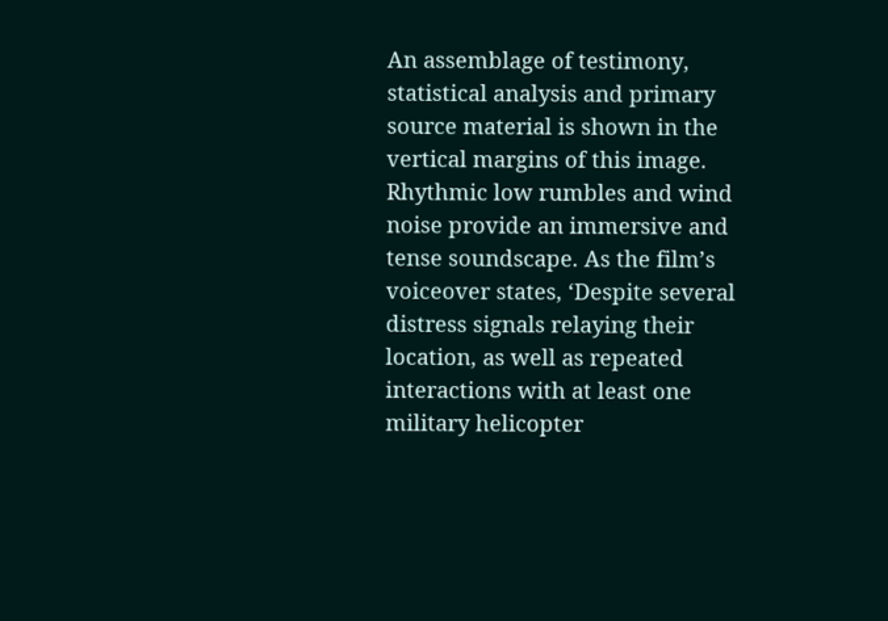An assemblage of testimony, statistical analysis and primary source material is shown in the vertical margins of this image. Rhythmic low rumbles and wind noise provide an immersive and tense soundscape. As the film’s voiceover states, ‘Despite several distress signals relaying their location, as well as repeated interactions with at least one military helicopter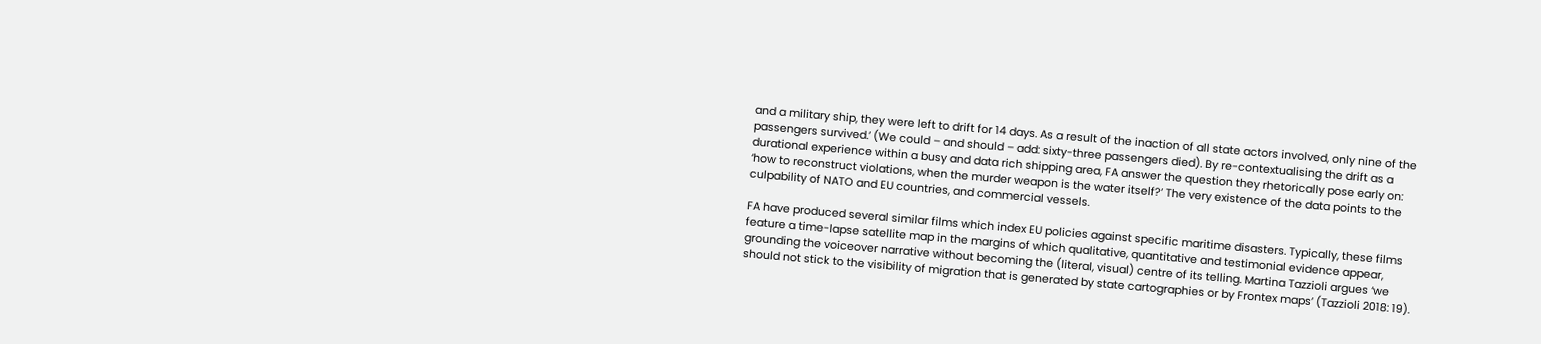and a military ship, they were left to drift for 14 days. As a result of the inaction of all state actors involved, only nine of the passengers survived.’ (We could – and should – add: sixty-three passengers died). By re-contextualising the drift as a durational experience within a busy and data rich shipping area, FA answer the question they rhetorically pose early on: ‘how to reconstruct violations, when the murder weapon is the water itself?’ The very existence of the data points to the culpability of NATO and EU countries, and commercial vessels.

FA have produced several similar films which index EU policies against specific maritime disasters. Typically, these films feature a time-lapse satellite map in the margins of which qualitative, quantitative and testimonial evidence appear, grounding the voiceover narrative without becoming the (literal, visual) centre of its telling. Martina Tazzioli argues ‘we should not stick to the visibility of migration that is generated by state cartographies or by Frontex maps’ (Tazzioli 2018: 19).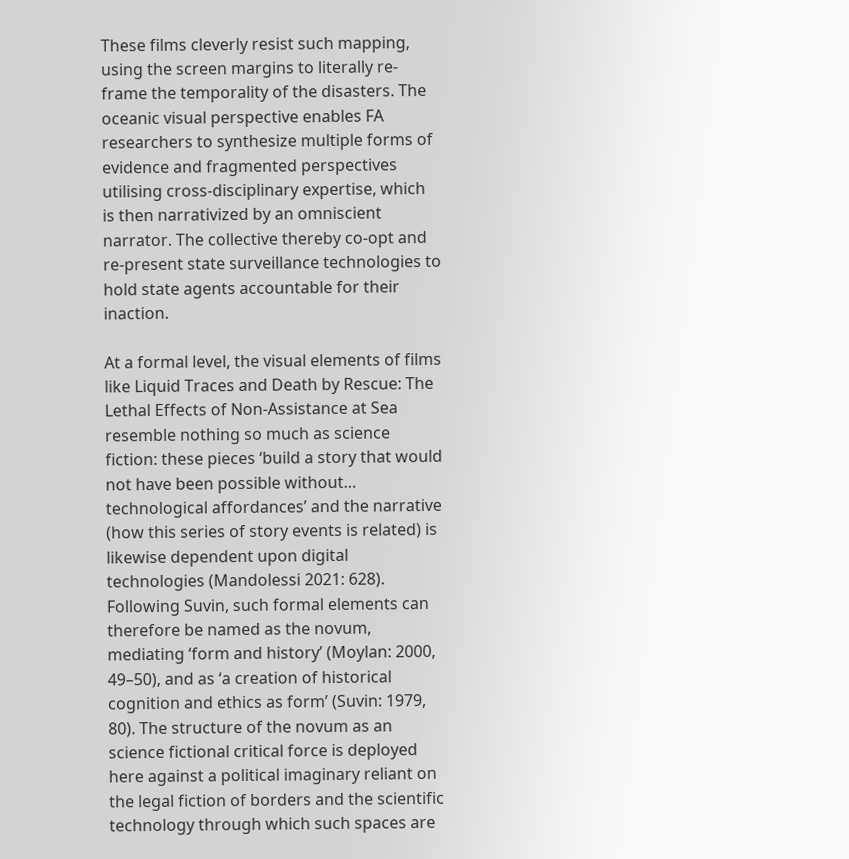These films cleverly resist such mapping, using the screen margins to literally re-frame the temporality of the disasters. The oceanic visual perspective enables FA researchers to synthesize multiple forms of evidence and fragmented perspectives utilising cross-disciplinary expertise, which is then narrativized by an omniscient narrator. The collective thereby co-opt and re-present state surveillance technologies to hold state agents accountable for their inaction.

At a formal level, the visual elements of films like Liquid Traces and Death by Rescue: The Lethal Effects of Non-Assistance at Sea resemble nothing so much as science fiction: these pieces ‘build a story that would not have been possible without… technological affordances’ and the narrative (how this series of story events is related) is likewise dependent upon digital technologies (Mandolessi 2021: 628). Following Suvin, such formal elements can therefore be named as the novum, mediating ‘form and history’ (Moylan: 2000, 49–50), and as ‘a creation of historical cognition and ethics as form’ (Suvin: 1979, 80). The structure of the novum as an science fictional critical force is deployed here against a political imaginary reliant on the legal fiction of borders and the scientific technology through which such spaces are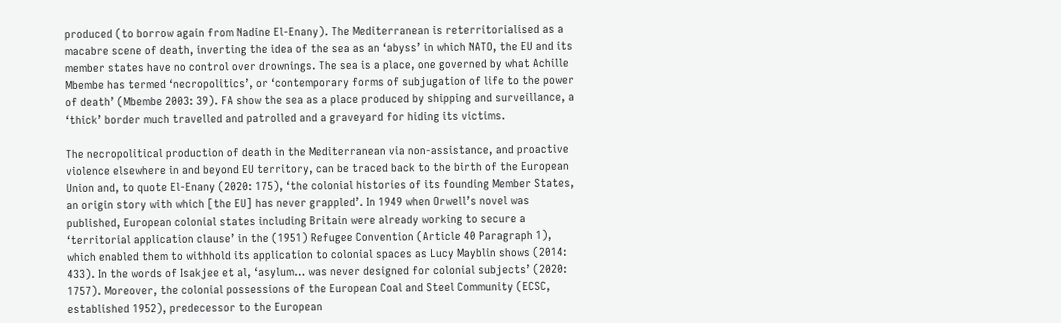produced (to borrow again from Nadine El-Enany). The Mediterranean is reterritorialised as a macabre scene of death, inverting the idea of the sea as an ‘abyss’ in which NATO, the EU and its member states have no control over drownings. The sea is a place, one governed by what Achille Mbembe has termed ‘necropolitics’, or ‘contemporary forms of subjugation of life to the power of death’ (Mbembe 2003: 39). FA show the sea as a place produced by shipping and surveillance, a ‘thick’ border much travelled and patrolled and a graveyard for hiding its victims.

The necropolitical production of death in the Mediterranean via non-assistance, and proactive violence elsewhere in and beyond EU territory, can be traced back to the birth of the European Union and, to quote El-Enany (2020: 175), ‘the colonial histories of its founding Member States, an origin story with which [the EU] has never grappled’. In 1949 when Orwell’s novel was published, European colonial states including Britain were already working to secure a ‘territorial application clause’ in the (1951) Refugee Convention (Article 40 Paragraph 1), which enabled them to withhold its application to colonial spaces as Lucy Mayblin shows (2014: 433). In the words of Isakjee et al, ‘asylum… was never designed for colonial subjects’ (2020: 1757). Moreover, the colonial possessions of the European Coal and Steel Community (ECSC, established 1952), predecessor to the European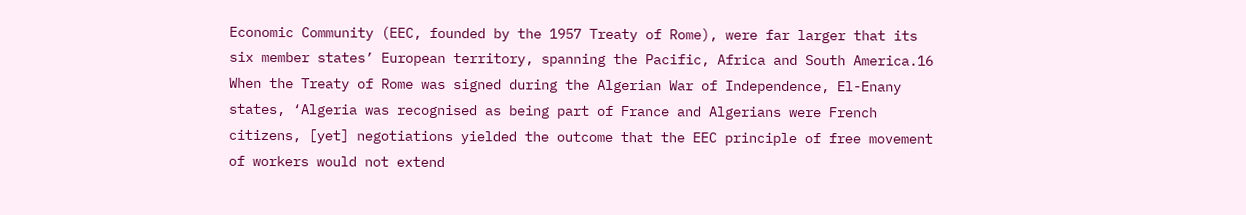Economic Community (EEC, founded by the 1957 Treaty of Rome), were far larger that its six member states’ European territory, spanning the Pacific, Africa and South America.16 When the Treaty of Rome was signed during the Algerian War of Independence, El-Enany states, ‘Algeria was recognised as being part of France and Algerians were French citizens, [yet] negotiations yielded the outcome that the EEC principle of free movement of workers would not extend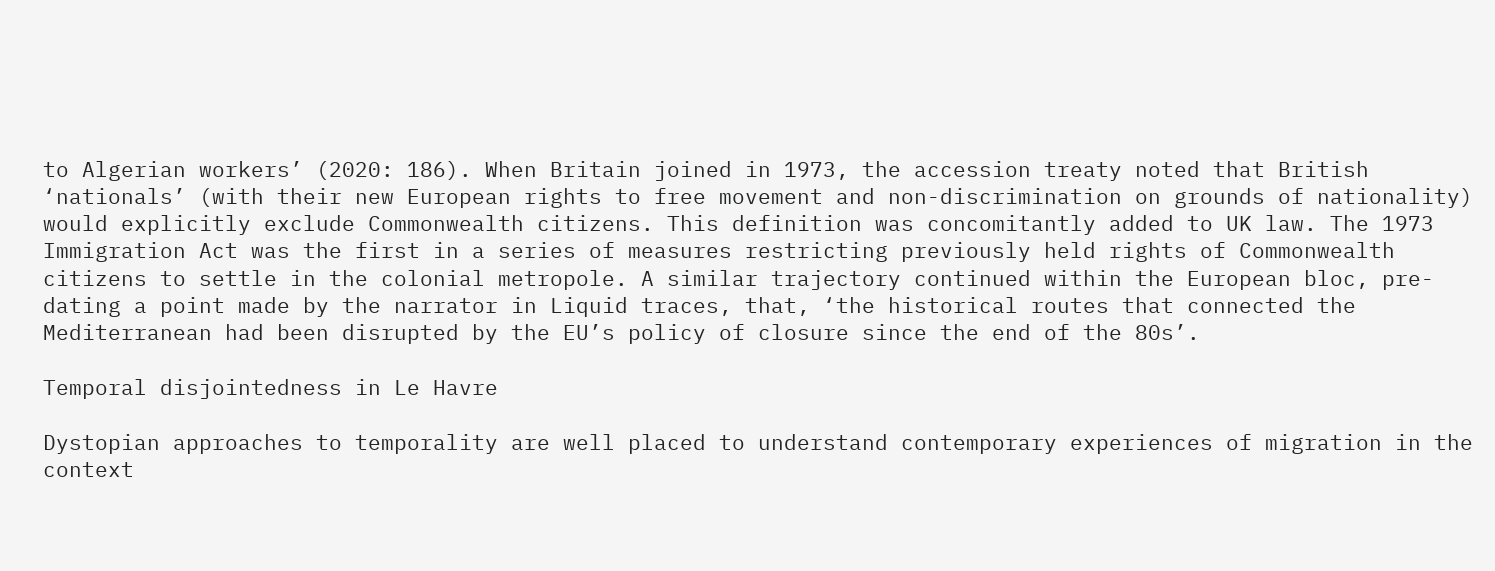to Algerian workers’ (2020: 186). When Britain joined in 1973, the accession treaty noted that British ‘nationals’ (with their new European rights to free movement and non-discrimination on grounds of nationality) would explicitly exclude Commonwealth citizens. This definition was concomitantly added to UK law. The 1973 Immigration Act was the first in a series of measures restricting previously held rights of Commonwealth citizens to settle in the colonial metropole. A similar trajectory continued within the European bloc, pre-dating a point made by the narrator in Liquid traces, that, ‘the historical routes that connected the Mediterranean had been disrupted by the EU’s policy of closure since the end of the 80s’.

Temporal disjointedness in Le Havre

Dystopian approaches to temporality are well placed to understand contemporary experiences of migration in the context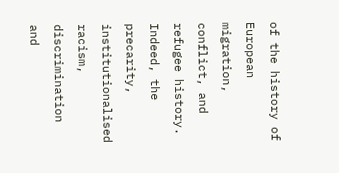of the history of European migration, conflict, and refugee history. Indeed, the precarity, institutionalised racism, discrimination and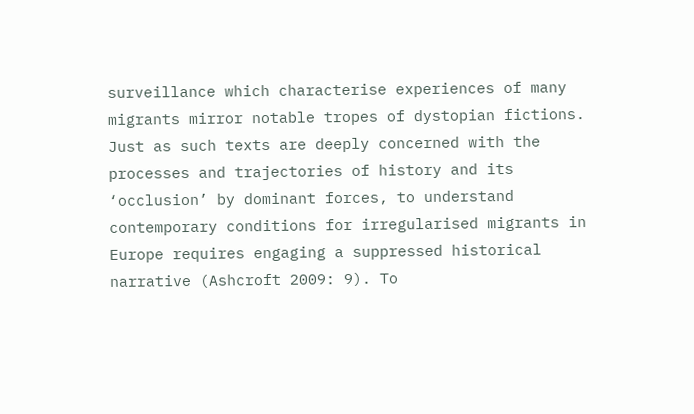surveillance which characterise experiences of many migrants mirror notable tropes of dystopian fictions. Just as such texts are deeply concerned with the processes and trajectories of history and its ‘occlusion’ by dominant forces, to understand contemporary conditions for irregularised migrants in Europe requires engaging a suppressed historical narrative (Ashcroft 2009: 9). To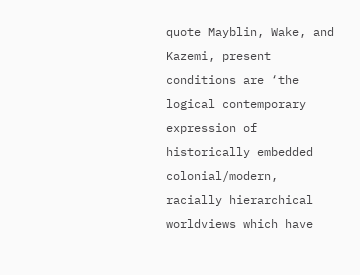quote Mayblin, Wake, and Kazemi, present conditions are ‘the logical contemporary expression of historically embedded colonial/modern, racially hierarchical worldviews which have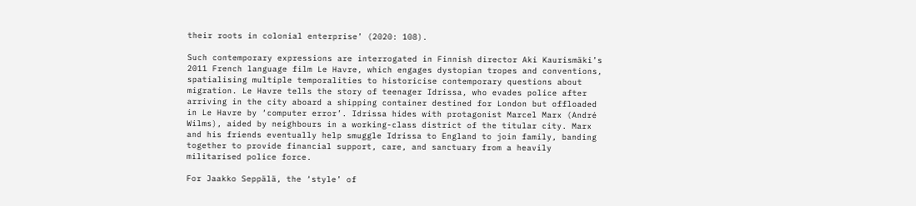their roots in colonial enterprise’ (2020: 108).

Such contemporary expressions are interrogated in Finnish director Aki Kaurismäki’s 2011 French language film Le Havre, which engages dystopian tropes and conventions, spatialising multiple temporalities to historicise contemporary questions about migration. Le Havre tells the story of teenager Idrissa, who evades police after arriving in the city aboard a shipping container destined for London but offloaded in Le Havre by ‘computer error’. Idrissa hides with protagonist Marcel Marx (André Wilms), aided by neighbours in a working-class district of the titular city. Marx and his friends eventually help smuggle Idrissa to England to join family, banding together to provide financial support, care, and sanctuary from a heavily militarised police force.

For Jaakko Seppälä, the ‘style’ of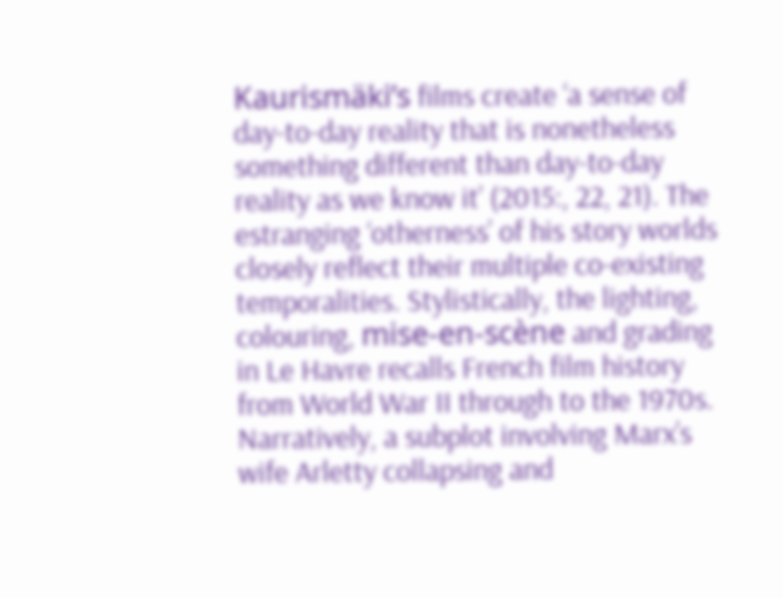Kaurismäki’s films create ‘a sense of day-to-day reality that is nonetheless something different than day-to-day reality as we know it’ (2015:, 22, 21). The estranging ‘otherness’ of his story worlds closely reflect their multiple co-existing temporalities. Stylistically, the lighting, colouring, mise-en-scène and grading in Le Havre recalls French film history from World War II through to the 1970s. Narratively, a subplot involving Marx’s wife Arletty collapsing and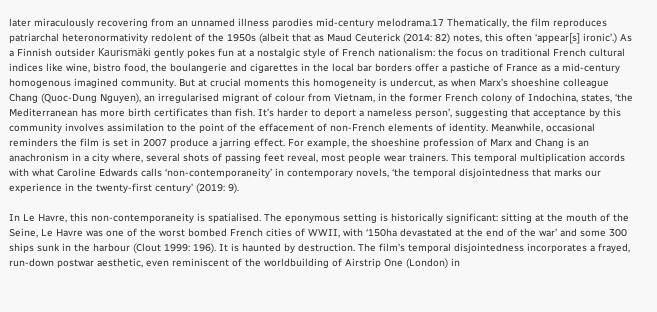later miraculously recovering from an unnamed illness parodies mid-century melodrama.17 Thematically, the film reproduces patriarchal heteronormativity redolent of the 1950s (albeit that as Maud Ceuterick (2014: 82) notes, this often ‘appear[s] ironic’.) As a Finnish outsider Kaurismäki gently pokes fun at a nostalgic style of French nationalism: the focus on traditional French cultural indices like wine, bistro food, the boulangerie and cigarettes in the local bar borders offer a pastiche of France as a mid-century homogenous imagined community. But at crucial moments this homogeneity is undercut, as when Marx’s shoeshine colleague Chang (Quoc-Dung Nguyen), an irregularised migrant of colour from Vietnam, in the former French colony of Indochina, states, ‘the Mediterranean has more birth certificates than fish. It’s harder to deport a nameless person’, suggesting that acceptance by this community involves assimilation to the point of the effacement of non-French elements of identity. Meanwhile, occasional reminders the film is set in 2007 produce a jarring effect. For example, the shoeshine profession of Marx and Chang is an anachronism in a city where, several shots of passing feet reveal, most people wear trainers. This temporal multiplication accords with what Caroline Edwards calls ‘non-contemporaneity’ in contemporary novels, ‘the temporal disjointedness that marks our experience in the twenty-first century’ (2019: 9).

In Le Havre, this non-contemporaneity is spatialised. The eponymous setting is historically significant: sitting at the mouth of the Seine, Le Havre was one of the worst bombed French cities of WWII, with ‘150ha devastated at the end of the war’ and some 300 ships sunk in the harbour (Clout 1999: 196). It is haunted by destruction. The film’s temporal disjointedness incorporates a frayed, run-down postwar aesthetic, even reminiscent of the worldbuilding of Airstrip One (London) in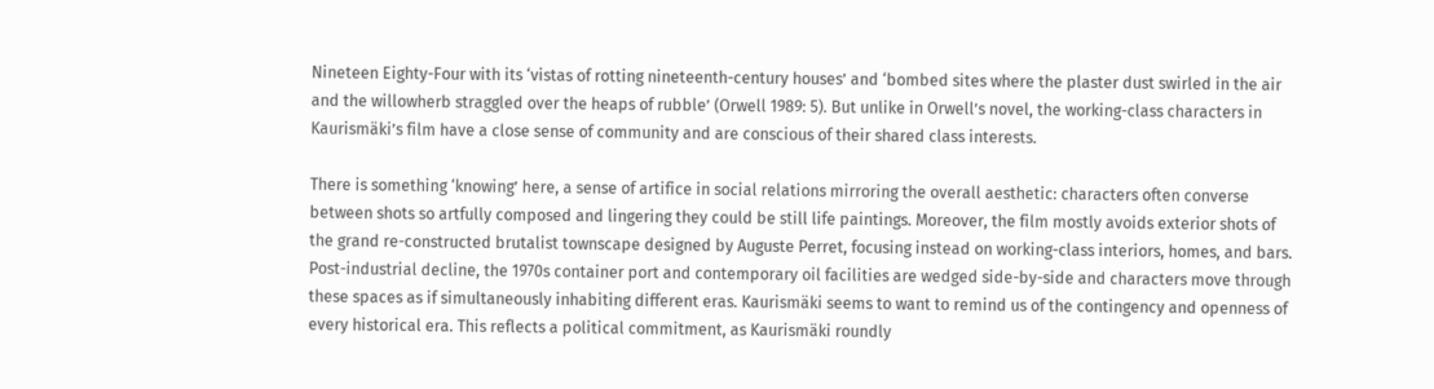Nineteen Eighty-Four with its ‘vistas of rotting nineteenth-century houses’ and ‘bombed sites where the plaster dust swirled in the air and the willowherb straggled over the heaps of rubble’ (Orwell 1989: 5). But unlike in Orwell’s novel, the working-class characters in Kaurismäki’s film have a close sense of community and are conscious of their shared class interests.

There is something ‘knowing’ here, a sense of artifice in social relations mirroring the overall aesthetic: characters often converse between shots so artfully composed and lingering they could be still life paintings. Moreover, the film mostly avoids exterior shots of the grand re-constructed brutalist townscape designed by Auguste Perret, focusing instead on working-class interiors, homes, and bars. Post-industrial decline, the 1970s container port and contemporary oil facilities are wedged side-by-side and characters move through these spaces as if simultaneously inhabiting different eras. Kaurismäki seems to want to remind us of the contingency and openness of every historical era. This reflects a political commitment, as Kaurismäki roundly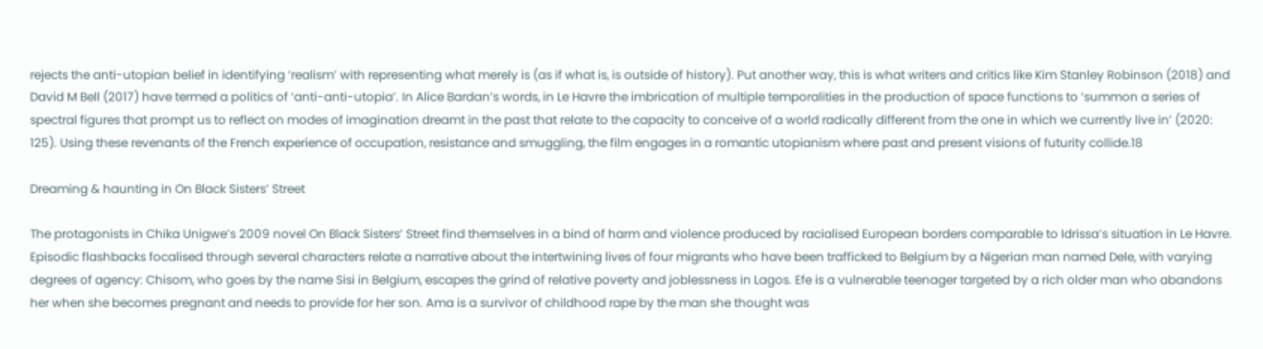rejects the anti-utopian belief in identifying ‘realism’ with representing what merely is (as if what is, is outside of history). Put another way, this is what writers and critics like Kim Stanley Robinson (2018) and David M Bell (2017) have termed a politics of ‘anti-anti-utopia’. In Alice Bardan’s words, in Le Havre the imbrication of multiple temporalities in the production of space functions to ‘summon a series of spectral figures that prompt us to reflect on modes of imagination dreamt in the past that relate to the capacity to conceive of a world radically different from the one in which we currently live in’ (2020: 125). Using these revenants of the French experience of occupation, resistance and smuggling, the film engages in a romantic utopianism where past and present visions of futurity collide.18

Dreaming & haunting in On Black Sisters’ Street

The protagonists in Chika Unigwe’s 2009 novel On Black Sisters’ Street find themselves in a bind of harm and violence produced by racialised European borders comparable to Idrissa’s situation in Le Havre. Episodic flashbacks focalised through several characters relate a narrative about the intertwining lives of four migrants who have been trafficked to Belgium by a Nigerian man named Dele, with varying degrees of agency: Chisom, who goes by the name Sisi in Belgium, escapes the grind of relative poverty and joblessness in Lagos. Efe is a vulnerable teenager targeted by a rich older man who abandons her when she becomes pregnant and needs to provide for her son. Ama is a survivor of childhood rape by the man she thought was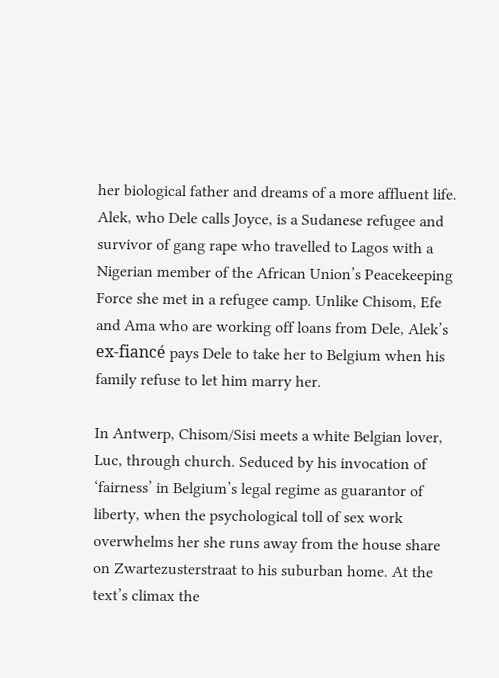her biological father and dreams of a more affluent life. Alek, who Dele calls Joyce, is a Sudanese refugee and survivor of gang rape who travelled to Lagos with a Nigerian member of the African Union’s Peacekeeping Force she met in a refugee camp. Unlike Chisom, Efe and Ama who are working off loans from Dele, Alek’s ex-fiancé pays Dele to take her to Belgium when his family refuse to let him marry her.

In Antwerp, Chisom/Sisi meets a white Belgian lover, Luc, through church. Seduced by his invocation of ‘fairness’ in Belgium’s legal regime as guarantor of liberty, when the psychological toll of sex work overwhelms her she runs away from the house share on Zwartezusterstraat to his suburban home. At the text’s climax the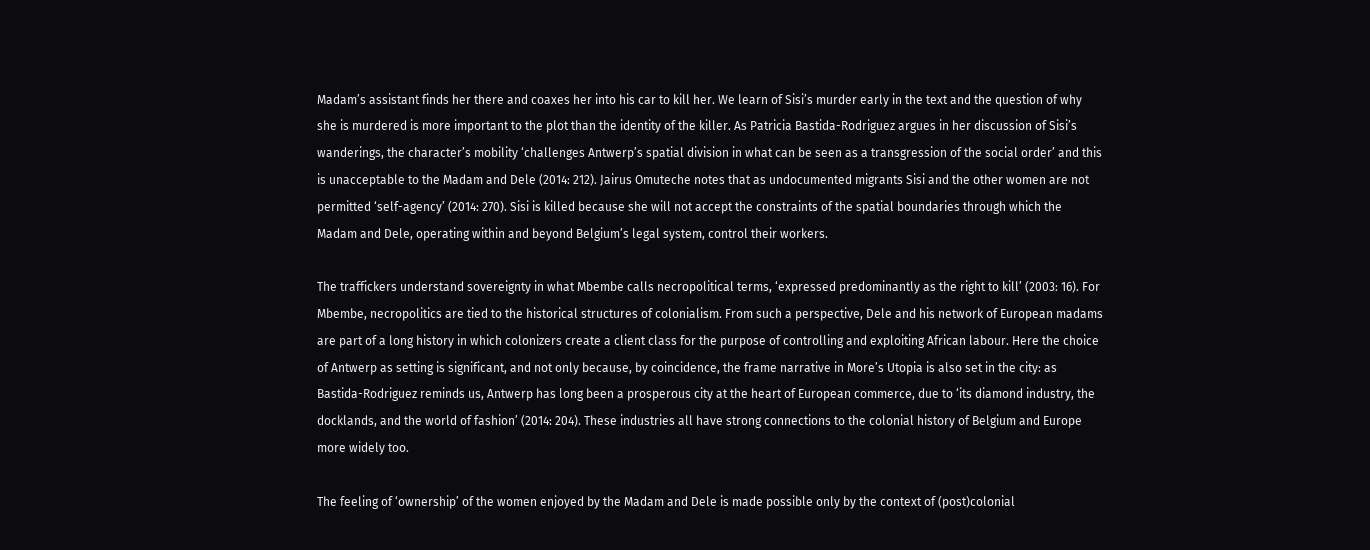Madam’s assistant finds her there and coaxes her into his car to kill her. We learn of Sisi’s murder early in the text and the question of why she is murdered is more important to the plot than the identity of the killer. As Patricia Bastida-Rodriguez argues in her discussion of Sisi’s wanderings, the character’s mobility ‘challenges Antwerp’s spatial division in what can be seen as a transgression of the social order’ and this is unacceptable to the Madam and Dele (2014: 212). Jairus Omuteche notes that as undocumented migrants Sisi and the other women are not permitted ‘self-agency’ (2014: 270). Sisi is killed because she will not accept the constraints of the spatial boundaries through which the Madam and Dele, operating within and beyond Belgium’s legal system, control their workers.

The traffickers understand sovereignty in what Mbembe calls necropolitical terms, ‘expressed predominantly as the right to kill’ (2003: 16). For Mbembe, necropolitics are tied to the historical structures of colonialism. From such a perspective, Dele and his network of European madams are part of a long history in which colonizers create a client class for the purpose of controlling and exploiting African labour. Here the choice of Antwerp as setting is significant, and not only because, by coincidence, the frame narrative in More’s Utopia is also set in the city: as Bastida-Rodriguez reminds us, Antwerp has long been a prosperous city at the heart of European commerce, due to ‘its diamond industry, the docklands, and the world of fashion’ (2014: 204). These industries all have strong connections to the colonial history of Belgium and Europe more widely too.

The feeling of ‘ownership’ of the women enjoyed by the Madam and Dele is made possible only by the context of (post)colonial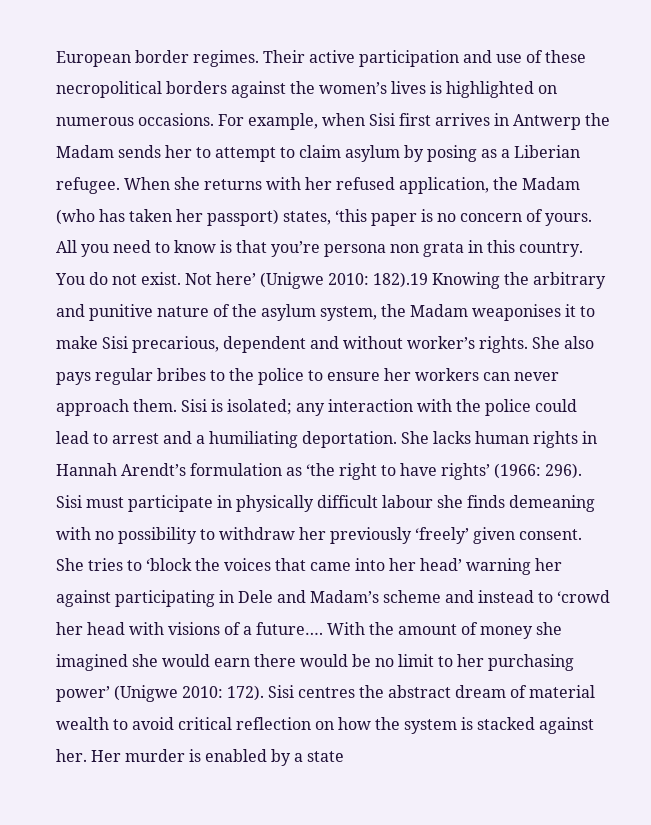European border regimes. Their active participation and use of these necropolitical borders against the women’s lives is highlighted on numerous occasions. For example, when Sisi first arrives in Antwerp the Madam sends her to attempt to claim asylum by posing as a Liberian refugee. When she returns with her refused application, the Madam (who has taken her passport) states, ‘this paper is no concern of yours. All you need to know is that you’re persona non grata in this country. You do not exist. Not here’ (Unigwe 2010: 182).19 Knowing the arbitrary and punitive nature of the asylum system, the Madam weaponises it to make Sisi precarious, dependent and without worker’s rights. She also pays regular bribes to the police to ensure her workers can never approach them. Sisi is isolated; any interaction with the police could lead to arrest and a humiliating deportation. She lacks human rights in Hannah Arendt’s formulation as ‘the right to have rights’ (1966: 296). Sisi must participate in physically difficult labour she finds demeaning with no possibility to withdraw her previously ‘freely’ given consent. She tries to ‘block the voices that came into her head’ warning her against participating in Dele and Madam’s scheme and instead to ‘crowd her head with visions of a future…. With the amount of money she imagined she would earn there would be no limit to her purchasing power’ (Unigwe 2010: 172). Sisi centres the abstract dream of material wealth to avoid critical reflection on how the system is stacked against her. Her murder is enabled by a state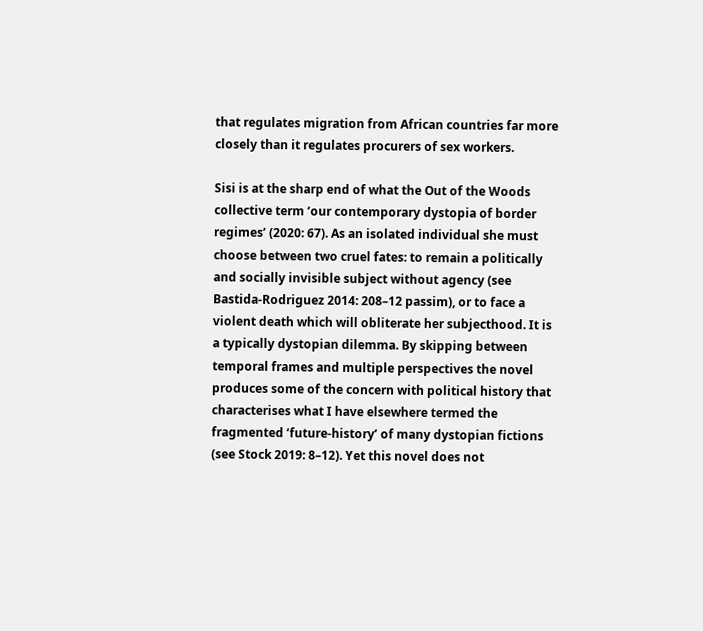that regulates migration from African countries far more closely than it regulates procurers of sex workers.

Sisi is at the sharp end of what the Out of the Woods collective term ‘our contemporary dystopia of border regimes’ (2020: 67). As an isolated individual she must choose between two cruel fates: to remain a politically and socially invisible subject without agency (see Bastida-Rodriguez 2014: 208–12 passim), or to face a violent death which will obliterate her subjecthood. It is a typically dystopian dilemma. By skipping between temporal frames and multiple perspectives the novel produces some of the concern with political history that characterises what I have elsewhere termed the fragmented ‘future-history’ of many dystopian fictions (see Stock 2019: 8–12). Yet this novel does not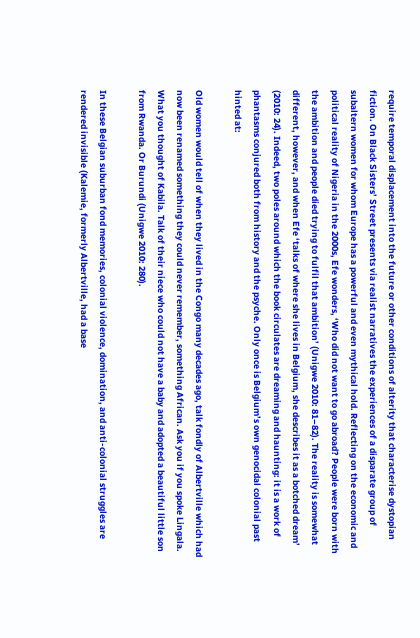require temporal displacement into the future or other conditions of alterity that characterise dystopian fiction. On Black Sisters’ Street presents via realist narratives the experiences of a disparate group of subaltern women for whom Europe has a powerful and even mythical hold. Reflecting on the economic and political reality of Nigeria in the 2000s, Efe wonders, ‘Who did not want to go abroad? People were born with the ambition and people died trying to fulfil that ambition’ (Unigwe 2010: 81–82). The reality is somewhat different, however, and when Efe ‘talks of where she lives in Belgium, she describes it as a botched dream’ (2010: 24). Indeed, two poles around which the book circulates are dreaming and haunting: it is a work of phantasms conjured both from history and the psyche. Only once is Belgium’s own genocidal colonial past hinted at:

Old women would tell of when they lived in the Congo many decades ago, talk fondly of Albertville which had now been renamed something they could never remember, something African. Ask you if you spoke Lingala. What you thought of Kabila. Talk of their niece who could not have a baby and adopted a beautiful little son from Rwanda. Or Burundi (Unigwe 2010: 280).

In these Belgian suburban fond memories, colonial violence, domination, and anti-colonial struggles are rendered invisible (Kalemie, formerly Albertville, had a base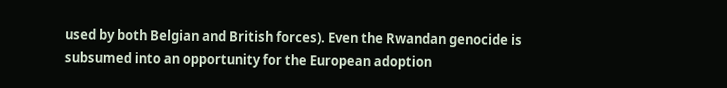used by both Belgian and British forces). Even the Rwandan genocide is subsumed into an opportunity for the European adoption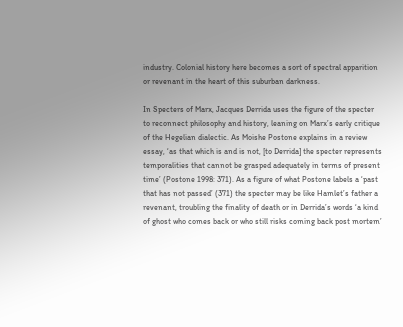industry. Colonial history here becomes a sort of spectral apparition or revenant in the heart of this suburban darkness.

In Specters of Marx, Jacques Derrida uses the figure of the specter to reconnect philosophy and history, leaning on Marx’s early critique of the Hegelian dialectic. As Moishe Postone explains in a review essay, ‘as that which is and is not, [to Derrida] the specter represents temporalities that cannot be grasped adequately in terms of present time’ (Postone 1998: 371). As a figure of what Postone labels a ‘past that has not passed’ (371) the specter may be like Hamlet’s father a revenant, troubling the finality of death or in Derrida’s words ‘a kind of ghost who comes back or who still risks coming back post mortem’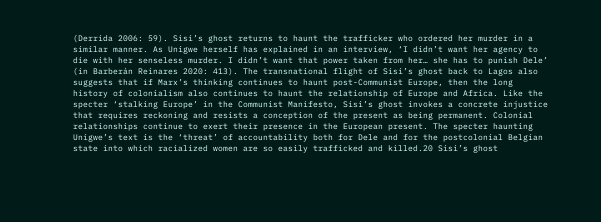(Derrida 2006: 59). Sisi’s ghost returns to haunt the trafficker who ordered her murder in a similar manner. As Unigwe herself has explained in an interview, ‘I didn’t want her agency to die with her senseless murder. I didn’t want that power taken from her… she has to punish Dele’ (in Barberán Reinares 2020: 413). The transnational flight of Sisi’s ghost back to Lagos also suggests that if Marx’s thinking continues to haunt post-Communist Europe, then the long history of colonialism also continues to haunt the relationship of Europe and Africa. Like the specter ‘stalking Europe’ in the Communist Manifesto, Sisi’s ghost invokes a concrete injustice that requires reckoning and resists a conception of the present as being permanent. Colonial relationships continue to exert their presence in the European present. The specter haunting Unigwe’s text is the ‘threat’ of accountability both for Dele and for the postcolonial Belgian state into which racialized women are so easily trafficked and killed.20 Sisi’s ghost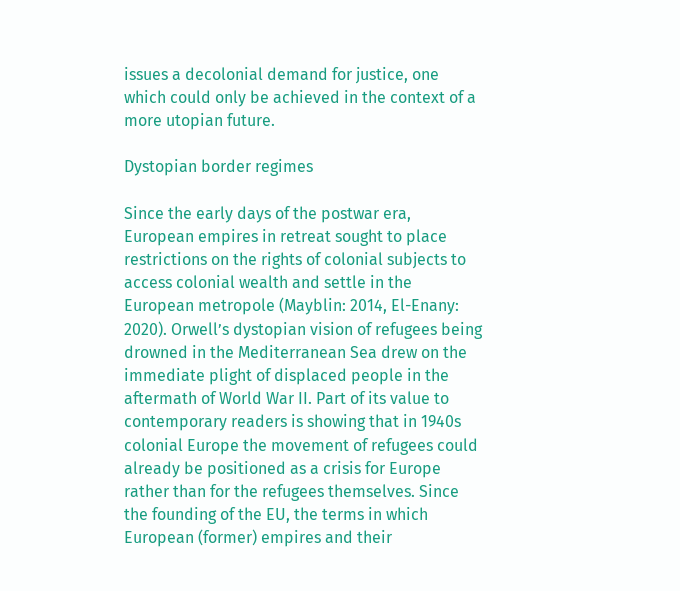issues a decolonial demand for justice, one which could only be achieved in the context of a more utopian future.

Dystopian border regimes

Since the early days of the postwar era, European empires in retreat sought to place restrictions on the rights of colonial subjects to access colonial wealth and settle in the European metropole (Mayblin: 2014, El-Enany: 2020). Orwell’s dystopian vision of refugees being drowned in the Mediterranean Sea drew on the immediate plight of displaced people in the aftermath of World War II. Part of its value to contemporary readers is showing that in 1940s colonial Europe the movement of refugees could already be positioned as a crisis for Europe rather than for the refugees themselves. Since the founding of the EU, the terms in which European (former) empires and their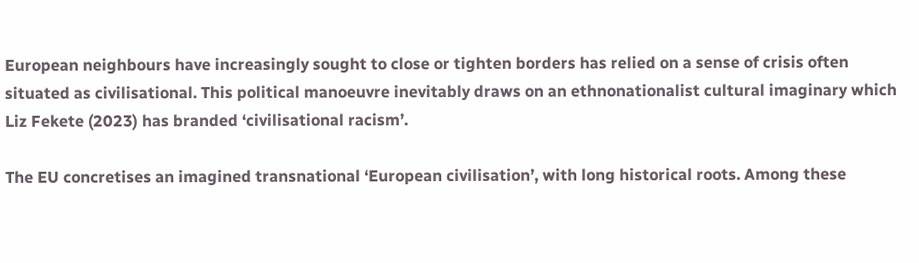European neighbours have increasingly sought to close or tighten borders has relied on a sense of crisis often situated as civilisational. This political manoeuvre inevitably draws on an ethnonationalist cultural imaginary which Liz Fekete (2023) has branded ‘civilisational racism’.

The EU concretises an imagined transnational ‘European civilisation’, with long historical roots. Among these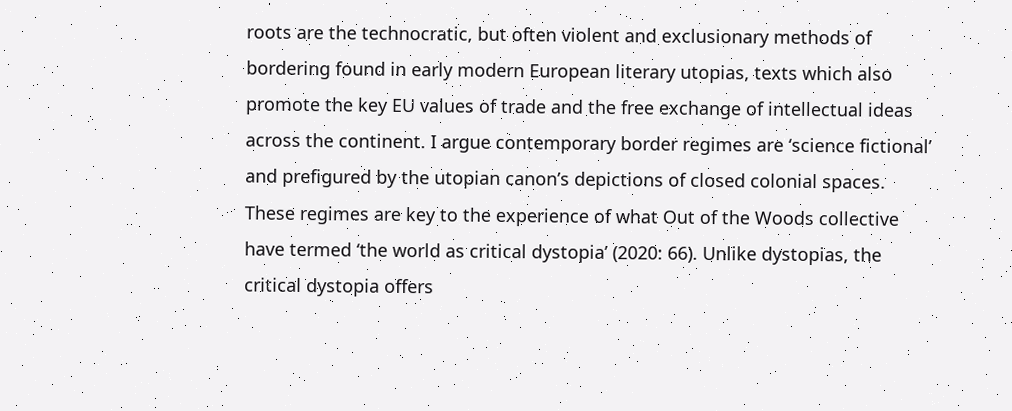roots are the technocratic, but often violent and exclusionary methods of bordering found in early modern European literary utopias, texts which also promote the key EU values of trade and the free exchange of intellectual ideas across the continent. I argue contemporary border regimes are ‘science fictional’ and prefigured by the utopian canon’s depictions of closed colonial spaces. These regimes are key to the experience of what Out of the Woods collective have termed ‘the world as critical dystopia’ (2020: 66). Unlike dystopias, the critical dystopia offers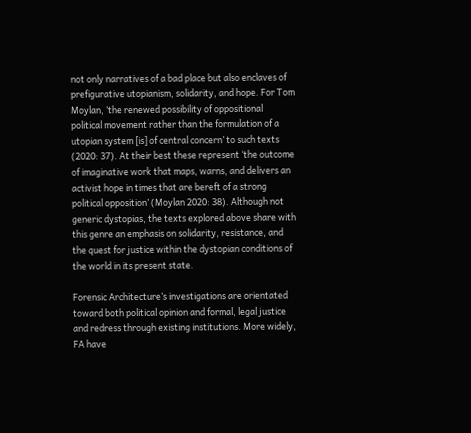not only narratives of a bad place but also enclaves of prefigurative utopianism, solidarity, and hope. For Tom Moylan, ‘the renewed possibility of oppositional political movement rather than the formulation of a utopian system [is] of central concern’ to such texts (2020: 37). At their best these represent ‘the outcome of imaginative work that maps, warns, and delivers an activist hope in times that are bereft of a strong political opposition’ (Moylan 2020: 38). Although not generic dystopias, the texts explored above share with this genre an emphasis on solidarity, resistance, and the quest for justice within the dystopian conditions of the world in its present state.

Forensic Architecture’s investigations are orientated toward both political opinion and formal, legal justice and redress through existing institutions. More widely, FA have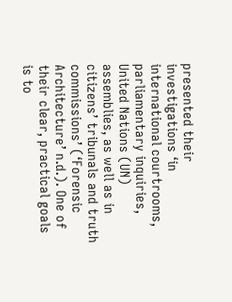presented their investigations ‘in international courtrooms, parliamentary inquiries, United Nations (UN) assemblies, as well as in citizens’ tribunals and truth commissions’ (‘Forensic Architecture’ n.d.). One of their clear, practical goals is to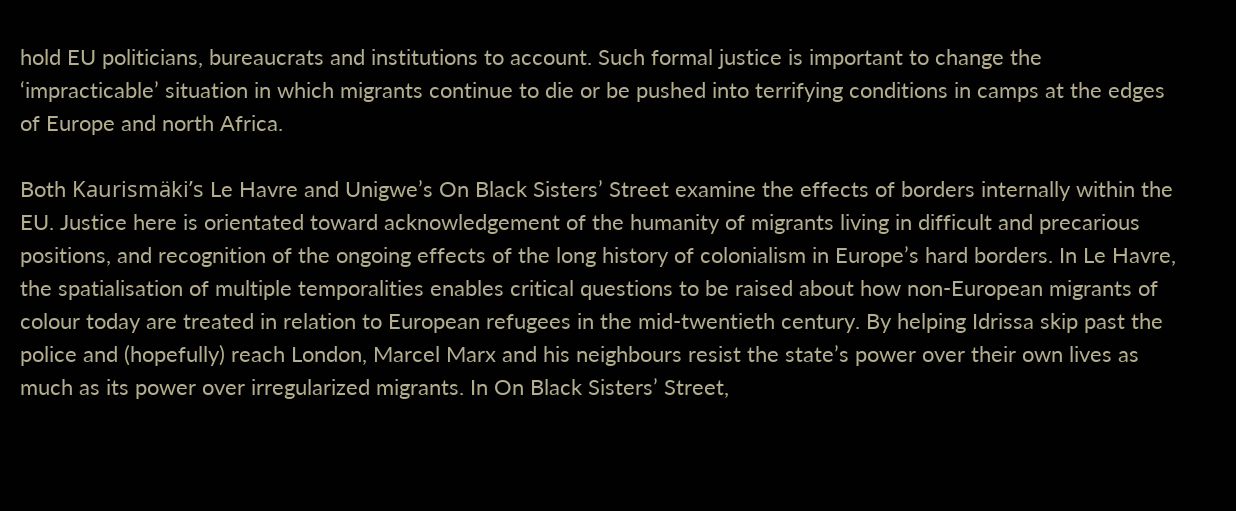hold EU politicians, bureaucrats and institutions to account. Such formal justice is important to change the ‘impracticable’ situation in which migrants continue to die or be pushed into terrifying conditions in camps at the edges of Europe and north Africa.

Both Kaurismäki’s Le Havre and Unigwe’s On Black Sisters’ Street examine the effects of borders internally within the EU. Justice here is orientated toward acknowledgement of the humanity of migrants living in difficult and precarious positions, and recognition of the ongoing effects of the long history of colonialism in Europe’s hard borders. In Le Havre, the spatialisation of multiple temporalities enables critical questions to be raised about how non-European migrants of colour today are treated in relation to European refugees in the mid-twentieth century. By helping Idrissa skip past the police and (hopefully) reach London, Marcel Marx and his neighbours resist the state’s power over their own lives as much as its power over irregularized migrants. In On Black Sisters’ Street,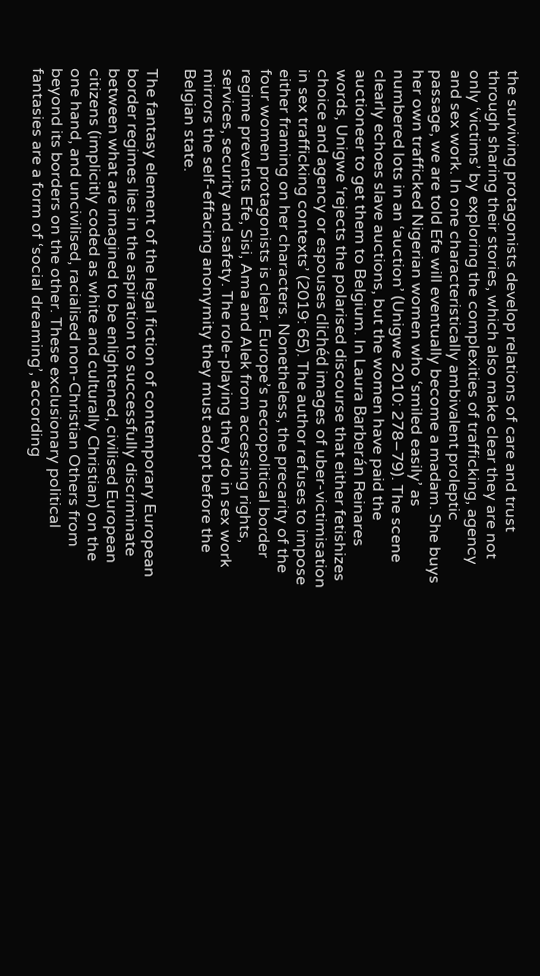the surviving protagonists develop relations of care and trust through sharing their stories, which also make clear they are not only ‘victims’ by exploring the complexities of trafficking, agency and sex work. In one characteristically ambivalent proleptic passage, we are told Efe will eventually become a madam. She buys her own trafficked Nigerian women who ‘smiled easily’ as numbered lots in an ‘auction’ (Unigwe 2010: 278–79). The scene clearly echoes slave auctions, but the women have paid the auctioneer to get them to Belgium. In Laura Barberán Reinares words, Unigwe ‘rejects the polarised discourse that either fetishizes choice and agency or espouses clichéd images of uber-victimisation in sex trafficking contexts’ (2019: 65). The author refuses to impose either framing on her characters. Nonetheless, the precarity of the four women protagonists is clear. Europe’s necropolitical border regime prevents Efe, Sisi, Ama and Alek from accessing rights, services, security and safety. The role-playing they do in sex work mirrors the self-effacing anonymity they must adopt before the Belgian state.

The fantasy element of the legal fiction of contemporary European border regimes lies in the aspiration to successfully discriminate between what are imagined to be enlightened, civilised European citizens (implicitly coded as white and culturally Christian) on the one hand, and uncivilised, racialised non-Christian Others from beyond its borders on the other. These exclusionary political fantasies are a form of ‘social dreaming’, according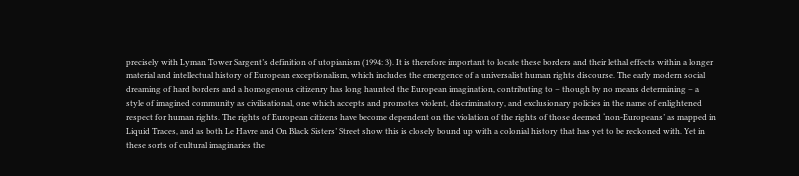precisely with Lyman Tower Sargent’s definition of utopianism (1994: 3). It is therefore important to locate these borders and their lethal effects within a longer material and intellectual history of European exceptionalism, which includes the emergence of a universalist human rights discourse. The early modern social dreaming of hard borders and a homogenous citizenry has long haunted the European imagination, contributing to – though by no means determining – a style of imagined community as civilisational, one which accepts and promotes violent, discriminatory, and exclusionary policies in the name of enlightened respect for human rights. The rights of European citizens have become dependent on the violation of the rights of those deemed ‘non-Europeans’ as mapped in Liquid Traces, and as both Le Havre and On Black Sisters’ Street show this is closely bound up with a colonial history that has yet to be reckoned with. Yet in these sorts of cultural imaginaries the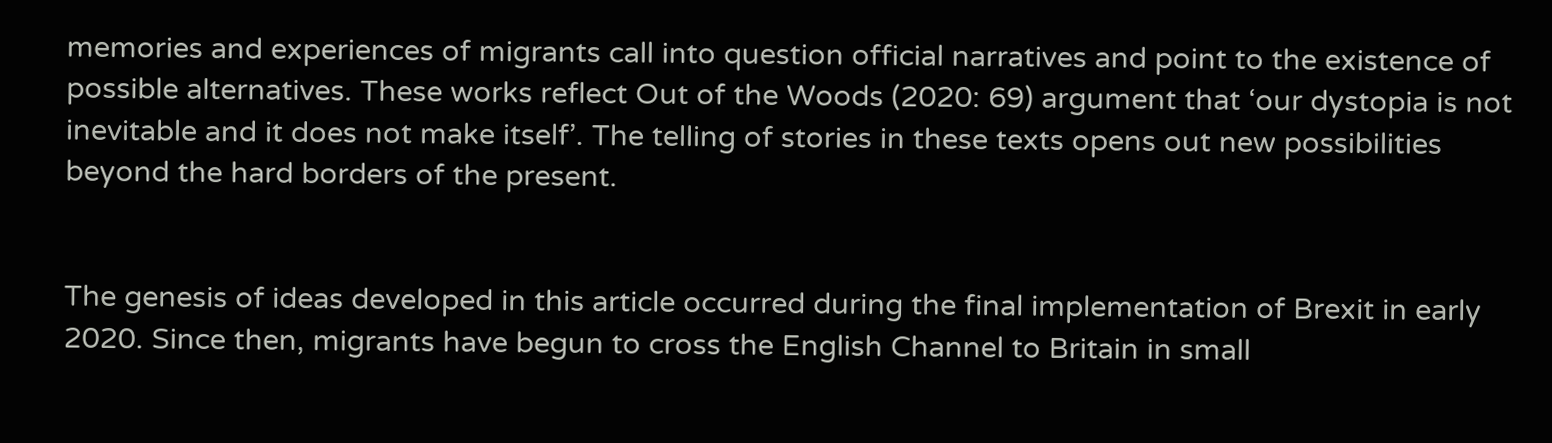memories and experiences of migrants call into question official narratives and point to the existence of possible alternatives. These works reflect Out of the Woods (2020: 69) argument that ‘our dystopia is not inevitable and it does not make itself’. The telling of stories in these texts opens out new possibilities beyond the hard borders of the present.


The genesis of ideas developed in this article occurred during the final implementation of Brexit in early 2020. Since then, migrants have begun to cross the English Channel to Britain in small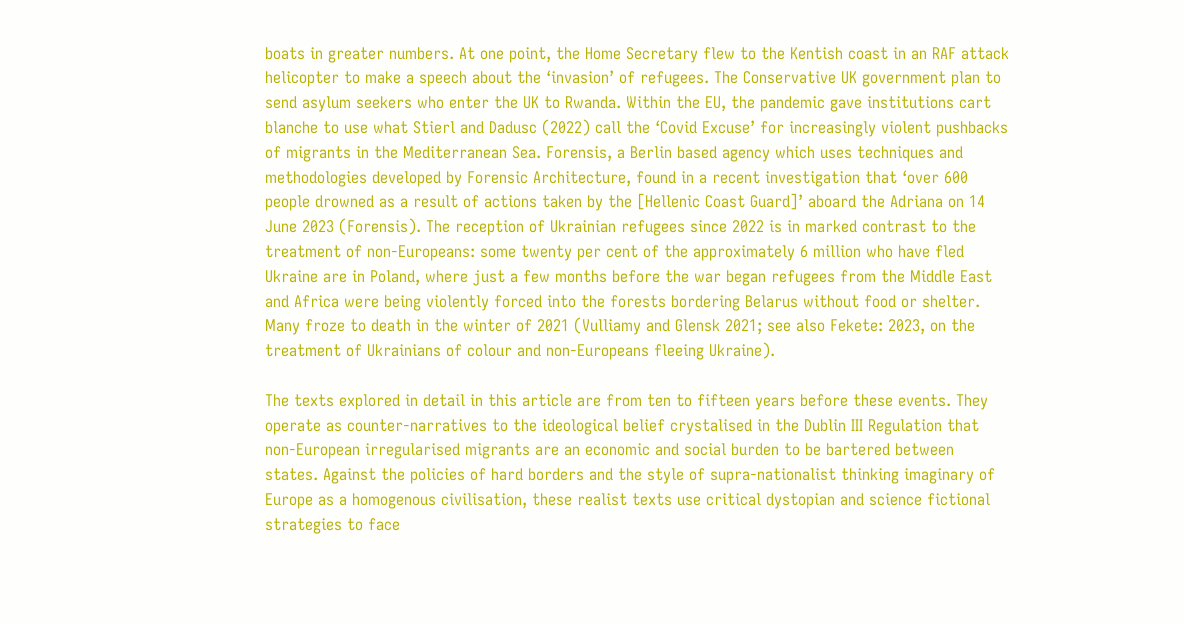boats in greater numbers. At one point, the Home Secretary flew to the Kentish coast in an RAF attack helicopter to make a speech about the ‘invasion’ of refugees. The Conservative UK government plan to send asylum seekers who enter the UK to Rwanda. Within the EU, the pandemic gave institutions cart blanche to use what Stierl and Dadusc (2022) call the ‘Covid Excuse’ for increasingly violent pushbacks of migrants in the Mediterranean Sea. Forensis, a Berlin based agency which uses techniques and methodologies developed by Forensic Architecture, found in a recent investigation that ‘over 600 people drowned as a result of actions taken by the [Hellenic Coast Guard]’ aboard the Adriana on 14 June 2023 (Forensis). The reception of Ukrainian refugees since 2022 is in marked contrast to the treatment of non-Europeans: some twenty per cent of the approximately 6 million who have fled Ukraine are in Poland, where just a few months before the war began refugees from the Middle East and Africa were being violently forced into the forests bordering Belarus without food or shelter. Many froze to death in the winter of 2021 (Vulliamy and Glensk 2021; see also Fekete: 2023, on the treatment of Ukrainians of colour and non-Europeans fleeing Ukraine).

The texts explored in detail in this article are from ten to fifteen years before these events. They operate as counter-narratives to the ideological belief crystalised in the Dublin III Regulation that non-European irregularised migrants are an economic and social burden to be bartered between states. Against the policies of hard borders and the style of supra-nationalist thinking imaginary of Europe as a homogenous civilisation, these realist texts use critical dystopian and science fictional strategies to face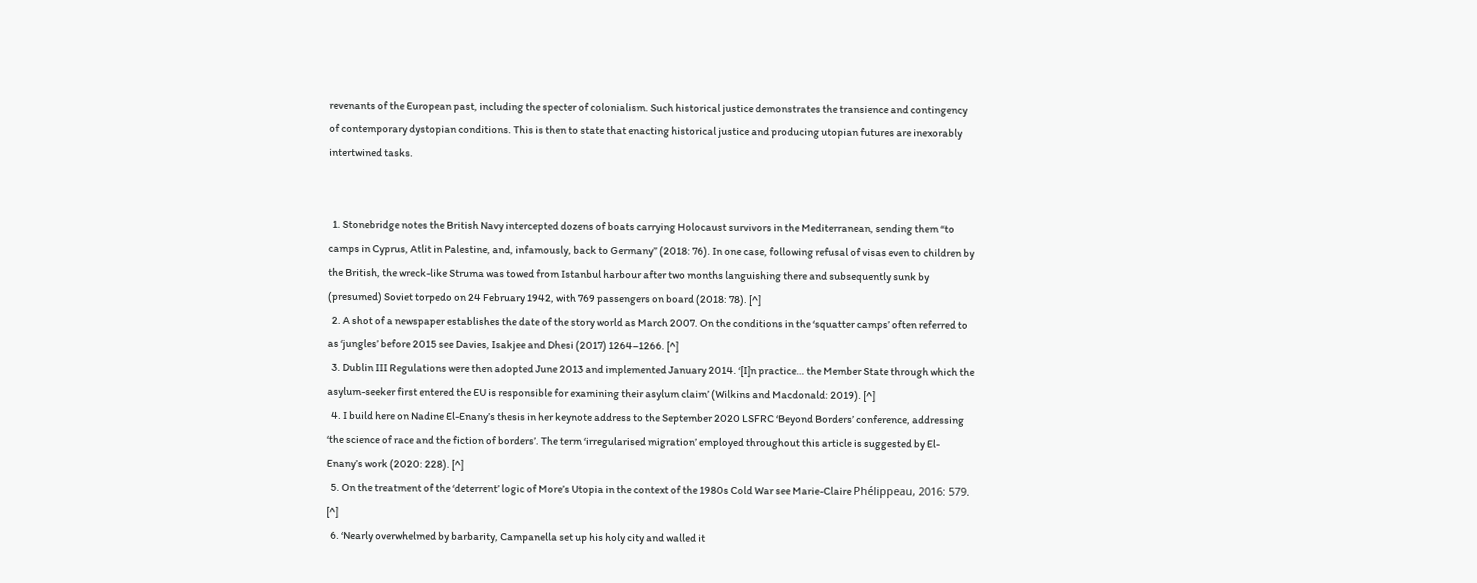revenants of the European past, including the specter of colonialism. Such historical justice demonstrates the transience and contingency of contemporary dystopian conditions. This is then to state that enacting historical justice and producing utopian futures are inexorably intertwined tasks.


  1. Stonebridge notes the British Navy intercepted dozens of boats carrying Holocaust survivors in the Mediterranean, sending them “to camps in Cyprus, Atlit in Palestine, and, infamously, back to Germany” (2018: 76). In one case, following refusal of visas even to children by the British, the wreck-like Struma was towed from Istanbul harbour after two months languishing there and subsequently sunk by (presumed) Soviet torpedo on 24 February 1942, with 769 passengers on board (2018: 78). [^]
  2. A shot of a newspaper establishes the date of the story world as March 2007. On the conditions in the ‘squatter camps’ often referred to as ‘jungles’ before 2015 see Davies, Isakjee and Dhesi (2017) 1264–1266. [^]
  3. Dublin III Regulations were then adopted June 2013 and implemented January 2014. ‘[I]n practice… the Member State through which the asylum-seeker first entered the EU is responsible for examining their asylum claim’ (Wilkins and Macdonald: 2019). [^]
  4. I build here on Nadine El-Enany’s thesis in her keynote address to the September 2020 LSFRC ‘Beyond Borders’ conference, addressing ‘the science of race and the fiction of borders’. The term ‘irregularised migration’ employed throughout this article is suggested by El-Enany’s work (2020: 228). [^]
  5. On the treatment of the ‘deterrent’ logic of More’s Utopia in the context of the 1980s Cold War see Marie-Claire Phélippeau, 2016: 579. [^]
  6. ‘Nearly overwhelmed by barbarity, Campanella set up his holy city and walled it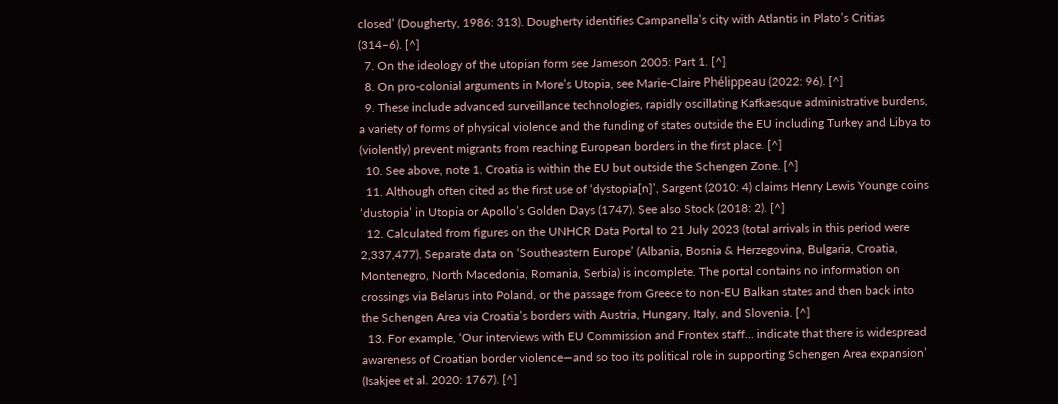closed’ (Dougherty, 1986: 313). Dougherty identifies Campanella’s city with Atlantis in Plato’s Critias (314–6). [^]
  7. On the ideology of the utopian form see Jameson 2005: Part 1. [^]
  8. On pro-colonial arguments in More’s Utopia, see Marie-Claire Phélippeau (2022: 96). [^]
  9. These include advanced surveillance technologies, rapidly oscillating Kafkaesque administrative burdens, a variety of forms of physical violence and the funding of states outside the EU including Turkey and Libya to (violently) prevent migrants from reaching European borders in the first place. [^]
  10. See above, note 1. Croatia is within the EU but outside the Schengen Zone. [^]
  11. Although often cited as the first use of ‘dystopia[n]’, Sargent (2010: 4) claims Henry Lewis Younge coins ‘dustopia’ in Utopia or Apollo’s Golden Days (1747). See also Stock (2018: 2). [^]
  12. Calculated from figures on the UNHCR Data Portal to 21 July 2023 (total arrivals in this period were 2,337,477). Separate data on ‘Southeastern Europe’ (Albania, Bosnia & Herzegovina, Bulgaria, Croatia, Montenegro, North Macedonia, Romania, Serbia) is incomplete. The portal contains no information on crossings via Belarus into Poland, or the passage from Greece to non-EU Balkan states and then back into the Schengen Area via Croatia’s borders with Austria, Hungary, Italy, and Slovenia. [^]
  13. For example, ‘Our interviews with EU Commission and Frontex staff… indicate that there is widespread awareness of Croatian border violence—and so too its political role in supporting Schengen Area expansion’ (Isakjee et al. 2020: 1767). [^]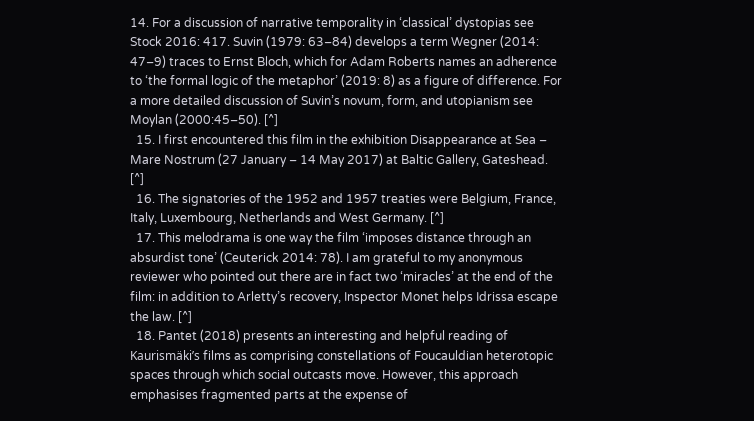14. For a discussion of narrative temporality in ‘classical’ dystopias see Stock 2016: 417. Suvin (1979: 63–84) develops a term Wegner (2014: 47–9) traces to Ernst Bloch, which for Adam Roberts names an adherence to ‘the formal logic of the metaphor’ (2019: 8) as a figure of difference. For a more detailed discussion of Suvin’s novum, form, and utopianism see Moylan (2000:45–50). [^]
  15. I first encountered this film in the exhibition Disappearance at Sea – Mare Nostrum (27 January – 14 May 2017) at Baltic Gallery, Gateshead. [^]
  16. The signatories of the 1952 and 1957 treaties were Belgium, France, Italy, Luxembourg, Netherlands and West Germany. [^]
  17. This melodrama is one way the film ‘imposes distance through an absurdist tone’ (Ceuterick 2014: 78). I am grateful to my anonymous reviewer who pointed out there are in fact two ‘miracles’ at the end of the film: in addition to Arletty’s recovery, Inspector Monet helps Idrissa escape the law. [^]
  18. Pantet (2018) presents an interesting and helpful reading of Kaurismäki’s films as comprising constellations of Foucauldian heterotopic spaces through which social outcasts move. However, this approach emphasises fragmented parts at the expense of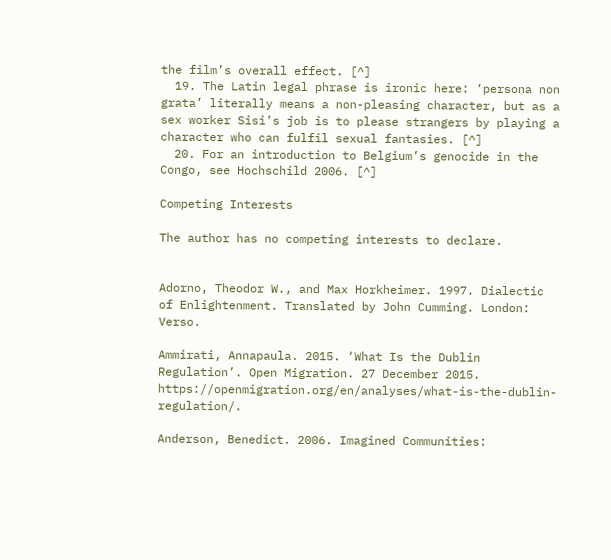the film’s overall effect. [^]
  19. The Latin legal phrase is ironic here: ‘persona non grata’ literally means a non-pleasing character, but as a sex worker Sisi’s job is to please strangers by playing a character who can fulfil sexual fantasies. [^]
  20. For an introduction to Belgium’s genocide in the Congo, see Hochschild 2006. [^]

Competing Interests

The author has no competing interests to declare.


Adorno, Theodor W., and Max Horkheimer. 1997. Dialectic of Enlightenment. Translated by John Cumming. London: Verso.

Ammirati, Annapaula. 2015. ‘What Is the Dublin Regulation’. Open Migration. 27 December 2015. https://openmigration.org/en/analyses/what-is-the-dublin-regulation/.

Anderson, Benedict. 2006. Imagined Communities: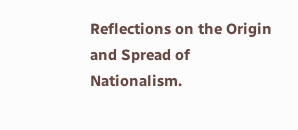Reflections on the Origin and Spread of Nationalism.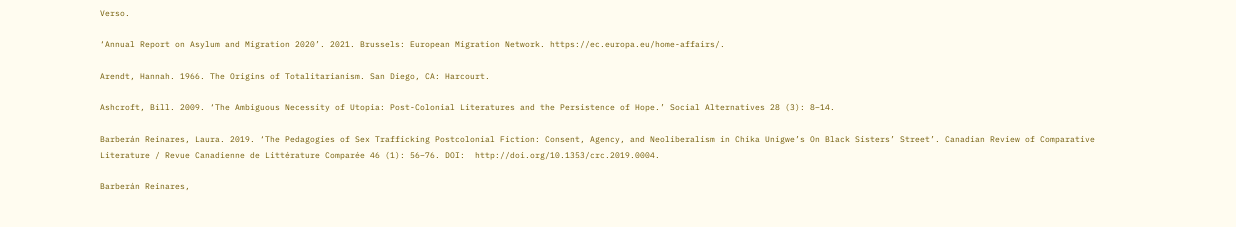Verso.

‘Annual Report on Asylum and Migration 2020’. 2021. Brussels: European Migration Network. https://ec.europa.eu/home-affairs/.

Arendt, Hannah. 1966. The Origins of Totalitarianism. San Diego, CA: Harcourt.

Ashcroft, Bill. 2009. ‘The Ambiguous Necessity of Utopia: Post-Colonial Literatures and the Persistence of Hope.’ Social Alternatives 28 (3): 8–14.

Barberán Reinares, Laura. 2019. ‘The Pedagogies of Sex Trafficking Postcolonial Fiction: Consent, Agency, and Neoliberalism in Chika Unigwe’s On Black Sisters’ Street’. Canadian Review of Comparative Literature / Revue Canadienne de Littérature Comparée 46 (1): 56–76. DOI:  http://doi.org/10.1353/crc.2019.0004.

Barberán Reinares,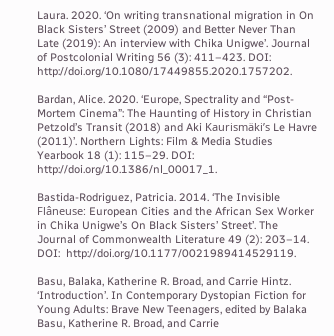Laura. 2020. ‘On writing transnational migration in On Black Sisters’ Street (2009) and Better Never Than Late (2019): An interview with Chika Unigwe’. Journal of Postcolonial Writing 56 (3): 411–423. DOI:  http://doi.org/10.1080/17449855.2020.1757202.

Bardan, Alice. 2020. ‘Europe, Spectrality and “Post-Mortem Cinema”: The Haunting of History in Christian Petzold’s Transit (2018) and Aki Kaurismäki’s Le Havre (2011)’. Northern Lights: Film & Media Studies Yearbook 18 (1): 115–29. DOI:  http://doi.org/10.1386/nl_00017_1.

Bastida-Rodriguez, Patricia. 2014. ‘The Invisible Flâneuse: European Cities and the African Sex Worker in Chika Unigwe’s On Black Sisters’ Street’. The Journal of Commonwealth Literature 49 (2): 203–14. DOI:  http://doi.org/10.1177/0021989414529119.

Basu, Balaka, Katherine R. Broad, and Carrie Hintz. ‘Introduction’. In Contemporary Dystopian Fiction for Young Adults: Brave New Teenagers, edited by Balaka Basu, Katherine R. Broad, and Carrie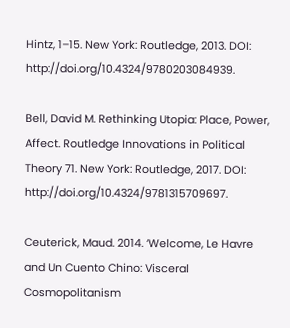Hintz, 1–15. New York: Routledge, 2013. DOI:  http://doi.org/10.4324/9780203084939.

Bell, David M. Rethinking Utopia: Place, Power, Affect. Routledge Innovations in Political Theory 71. New York: Routledge, 2017. DOI:  http://doi.org/10.4324/9781315709697.

Ceuterick, Maud. 2014. ‘Welcome, Le Havre and Un Cuento Chino: Visceral Cosmopolitanism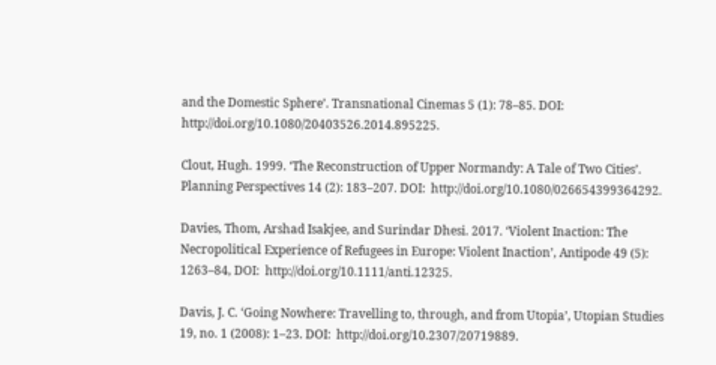and the Domestic Sphere’. Transnational Cinemas 5 (1): 78–85. DOI:  http://doi.org/10.1080/20403526.2014.895225.

Clout, Hugh. 1999. ‘The Reconstruction of Upper Normandy: A Tale of Two Cities’. Planning Perspectives 14 (2): 183–207. DOI:  http://doi.org/10.1080/026654399364292.

Davies, Thom, Arshad Isakjee, and Surindar Dhesi. 2017. ‘Violent Inaction: The Necropolitical Experience of Refugees in Europe: Violent Inaction’, Antipode 49 (5): 1263–84, DOI:  http://doi.org/10.1111/anti.12325.

Davis, J. C. ‘Going Nowhere: Travelling to, through, and from Utopia’, Utopian Studies 19, no. 1 (2008): 1–23. DOI:  http://doi.org/10.2307/20719889.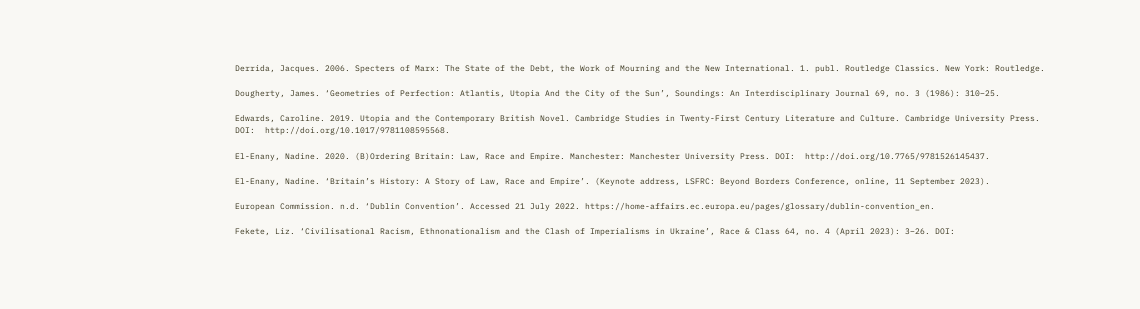Derrida, Jacques. 2006. Specters of Marx: The State of the Debt, the Work of Mourning and the New International. 1. publ. Routledge Classics. New York: Routledge.

Dougherty, James. ‘Geometries of Perfection: Atlantis, Utopia And the City of the Sun’, Soundings: An Interdisciplinary Journal 69, no. 3 (1986): 310–25.

Edwards, Caroline. 2019. Utopia and the Contemporary British Novel. Cambridge Studies in Twenty-First Century Literature and Culture. Cambridge University Press. DOI:  http://doi.org/10.1017/9781108595568.

El-Enany, Nadine. 2020. (B)Ordering Britain: Law, Race and Empire. Manchester: Manchester University Press. DOI:  http://doi.org/10.7765/9781526145437.

El-Enany, Nadine. ‘Britain’s History: A Story of Law, Race and Empire’. (Keynote address, LSFRC: Beyond Borders Conference, online, 11 September 2023).

European Commission. n.d. ‘Dublin Convention’. Accessed 21 July 2022. https://home-affairs.ec.europa.eu/pages/glossary/dublin-convention_en.

Fekete, Liz. ‘Civilisational Racism, Ethnonationalism and the Clash of Imperialisms in Ukraine’, Race & Class 64, no. 4 (April 2023): 3–26. DOI: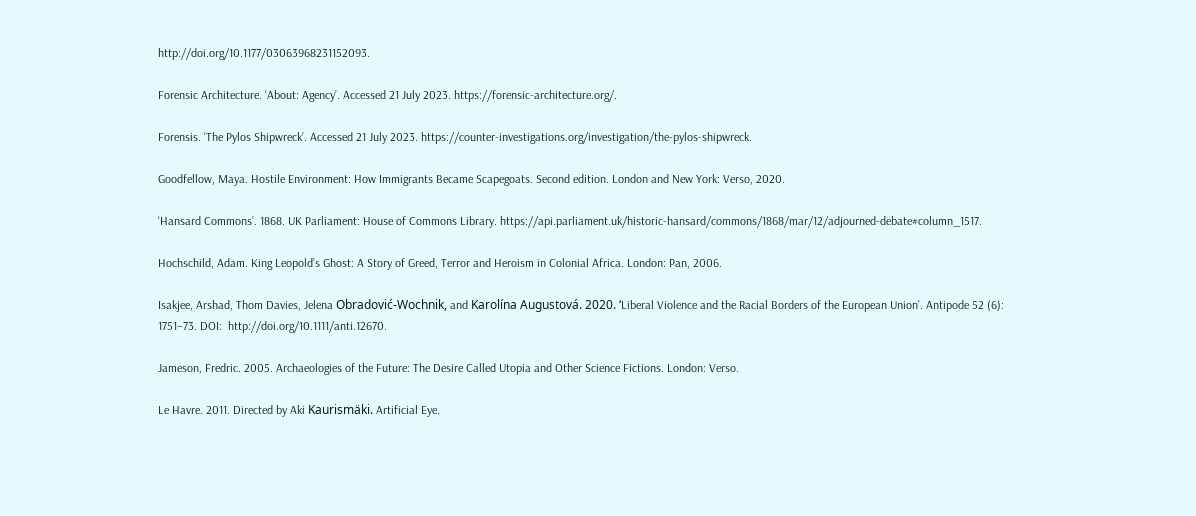http://doi.org/10.1177/03063968231152093.

Forensic Architecture. ‘About: Agency’. Accessed 21 July 2023. https://forensic-architecture.org/.

Forensis. ‘The Pylos Shipwreck’. Accessed 21 July 2023. https://counter-investigations.org/investigation/the-pylos-shipwreck.

Goodfellow, Maya. Hostile Environment: How Immigrants Became Scapegoats. Second edition. London and New York: Verso, 2020.

‘Hansard Commons’. 1868. UK Parliament: House of Commons Library. https://api.parliament.uk/historic-hansard/commons/1868/mar/12/adjourned-debate#column_1517.

Hochschild, Adam. King Leopold’s Ghost: A Story of Greed, Terror and Heroism in Colonial Africa. London: Pan, 2006.

Isakjee, Arshad, Thom Davies, Jelena Obradović-Wochnik, and Karolína Augustová. 2020. ‘Liberal Violence and the Racial Borders of the European Union’. Antipode 52 (6): 1751–73. DOI:  http://doi.org/10.1111/anti.12670.

Jameson, Fredric. 2005. Archaeologies of the Future: The Desire Called Utopia and Other Science Fictions. London: Verso.

Le Havre. 2011. Directed by Aki Kaurismäki. Artificial Eye.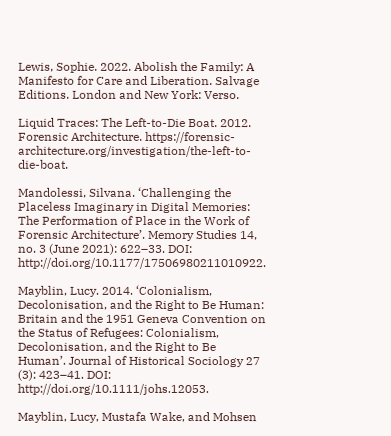Lewis, Sophie. 2022. Abolish the Family: A Manifesto for Care and Liberation. Salvage Editions. London and New York: Verso.

Liquid Traces: The Left-to-Die Boat. 2012. Forensic Architecture. https://forensic-architecture.org/investigation/the-left-to-die-boat.

Mandolessi, Silvana. ‘Challenging the Placeless Imaginary in Digital Memories: The Performation of Place in the Work of Forensic Architecture’. Memory Studies 14, no. 3 (June 2021): 622–33. DOI:  http://doi.org/10.1177/17506980211010922.

Mayblin, Lucy. 2014. ‘Colonialism, Decolonisation, and the Right to Be Human: Britain and the 1951 Geneva Convention on the Status of Refugees: Colonialism, Decolonisation, and the Right to Be Human’. Journal of Historical Sociology 27 (3): 423–41. DOI:  http://doi.org/10.1111/johs.12053.

Mayblin, Lucy, Mustafa Wake, and Mohsen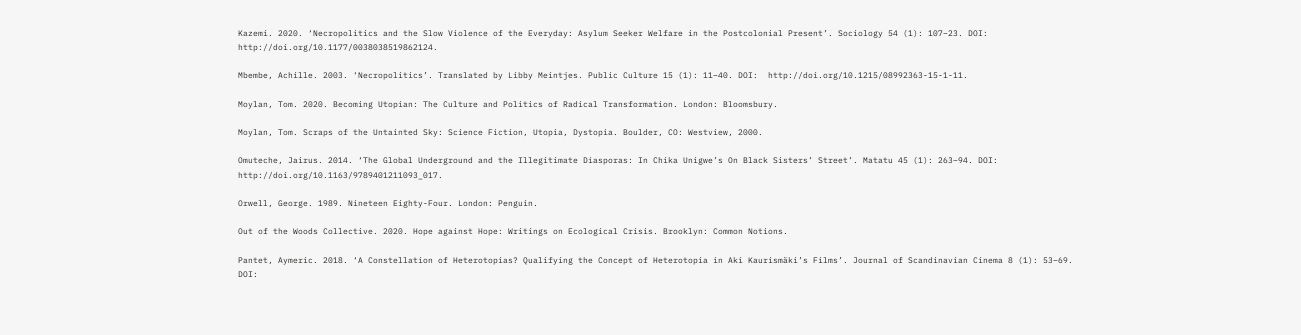Kazemi. 2020. ‘Necropolitics and the Slow Violence of the Everyday: Asylum Seeker Welfare in the Postcolonial Present’. Sociology 54 (1): 107–23. DOI:  http://doi.org/10.1177/0038038519862124.

Mbembe, Achille. 2003. ‘Necropolitics’. Translated by Libby Meintjes. Public Culture 15 (1): 11–40. DOI:  http://doi.org/10.1215/08992363-15-1-11.

Moylan, Tom. 2020. Becoming Utopian: The Culture and Politics of Radical Transformation. London: Bloomsbury.

Moylan, Tom. Scraps of the Untainted Sky: Science Fiction, Utopia, Dystopia. Boulder, CO: Westview, 2000.

Omuteche, Jairus. 2014. ‘The Global Underground and the Illegitimate Diasporas: In Chika Unigwe’s On Black Sisters’ Street’. Matatu 45 (1): 263–94. DOI:  http://doi.org/10.1163/9789401211093_017.

Orwell, George. 1989. Nineteen Eighty-Four. London: Penguin.

Out of the Woods Collective. 2020. Hope against Hope: Writings on Ecological Crisis. Brooklyn: Common Notions.

Pantet, Aymeric. 2018. ‘A Constellation of Heterotopias? Qualifying the Concept of Heterotopia in Aki Kaurismäki’s Films’. Journal of Scandinavian Cinema 8 (1): 53–69. DOI: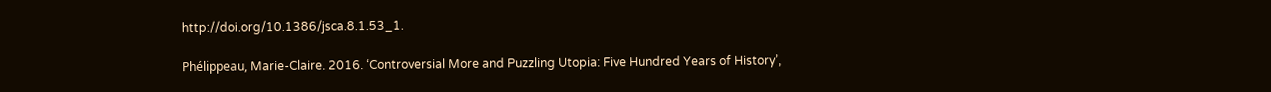http://doi.org/10.1386/jsca.8.1.53_1.

Phélippeau, Marie-Claire. 2016. ‘Controversial More and Puzzling Utopia: Five Hundred Years of History’,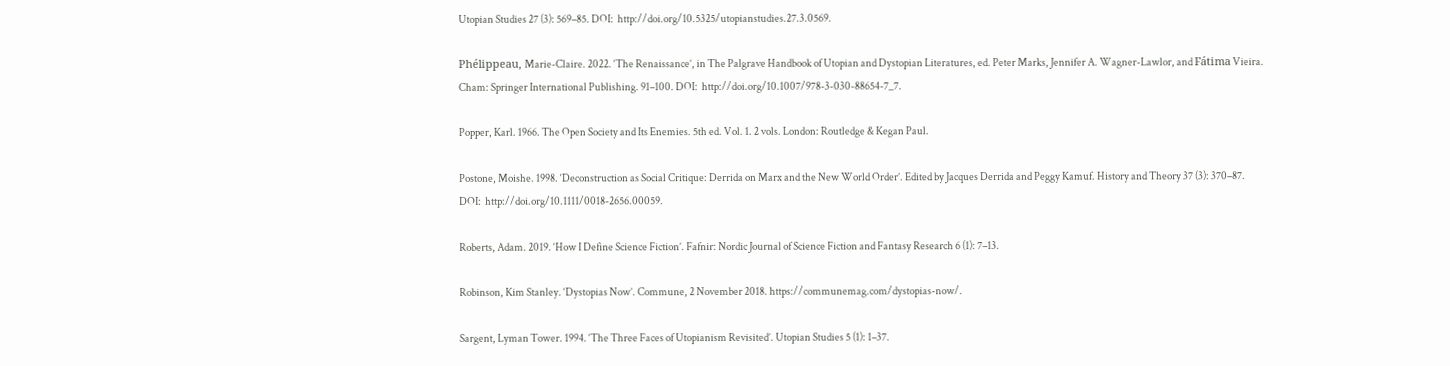Utopian Studies 27 (3): 569–85. DOI:  http://doi.org/10.5325/utopianstudies.27.3.0569.

Phélippeau, Marie-Claire. 2022. ‘The Renaissance’, in The Palgrave Handbook of Utopian and Dystopian Literatures, ed. Peter Marks, Jennifer A. Wagner-Lawlor, and Fátima Vieira. Cham: Springer International Publishing. 91–100. DOI:  http://doi.org/10.1007/978-3-030-88654-7_7.

Popper, Karl. 1966. The Open Society and Its Enemies. 5th ed. Vol. 1. 2 vols. London: Routledge & Kegan Paul.

Postone, Moishe. 1998. ‘Deconstruction as Social Critique: Derrida on Marx and the New World Order’. Edited by Jacques Derrida and Peggy Kamuf. History and Theory 37 (3): 370–87. DOI:  http://doi.org/10.1111/0018-2656.00059.

Roberts, Adam. 2019. ‘How I Define Science Fiction’. Fafnir: Nordic Journal of Science Fiction and Fantasy Research 6 (1): 7–13.

Robinson, Kim Stanley. ‘Dystopias Now’. Commune, 2 November 2018. https://communemag.com/dystopias-now/.

Sargent, Lyman Tower. 1994. ‘The Three Faces of Utopianism Revisited’. Utopian Studies 5 (1): 1–37.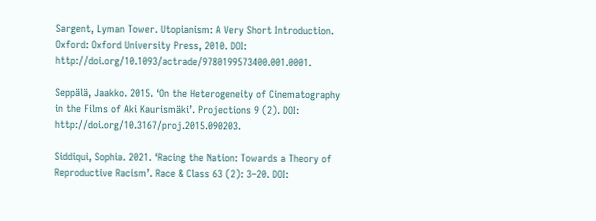Sargent, Lyman Tower. Utopianism: A Very Short Introduction. Oxford: Oxford University Press, 2010. DOI:  http://doi.org/10.1093/actrade/9780199573400.001.0001.

Seppälä, Jaakko. 2015. ‘On the Heterogeneity of Cinematography in the Films of Aki Kaurismäki’. Projections 9 (2). DOI:  http://doi.org/10.3167/proj.2015.090203.

Siddiqui, Sophia. 2021. ‘Racing the Nation: Towards a Theory of Reproductive Racism’. Race & Class 63 (2): 3–20. DOI: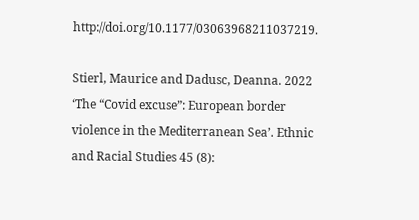http://doi.org/10.1177/03063968211037219.

Stierl, Maurice and Dadusc, Deanna. 2022 ‘The “Covid excuse”: European border violence in the Mediterranean Sea’. Ethnic and Racial Studies 45 (8):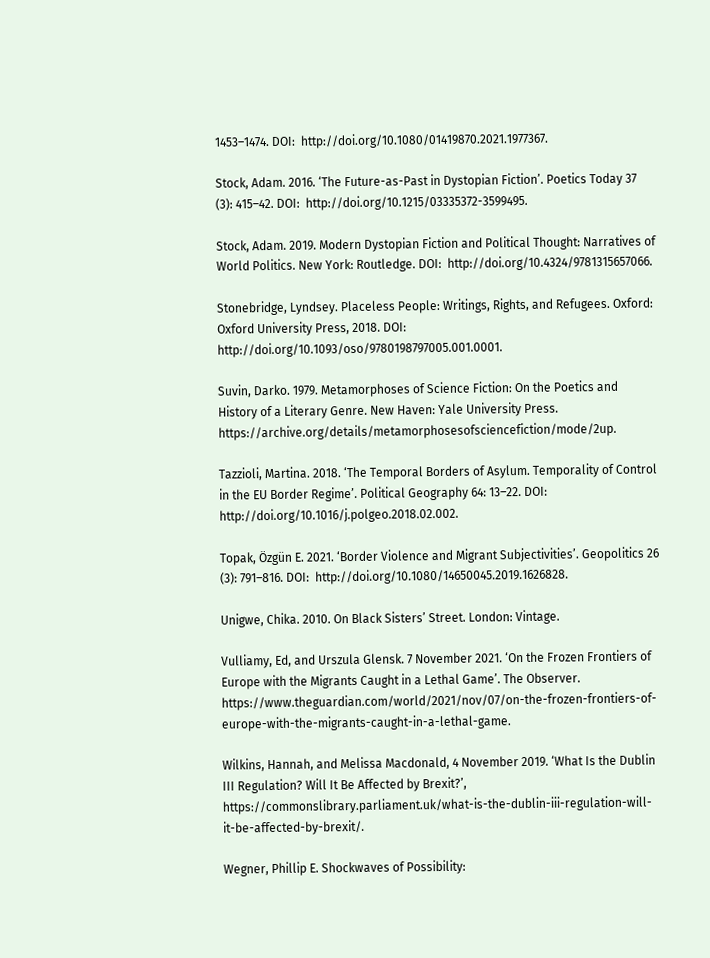1453–1474. DOI:  http://doi.org/10.1080/01419870.2021.1977367.

Stock, Adam. 2016. ‘The Future-as-Past in Dystopian Fiction’. Poetics Today 37 (3): 415–42. DOI:  http://doi.org/10.1215/03335372-3599495.

Stock, Adam. 2019. Modern Dystopian Fiction and Political Thought: Narratives of World Politics. New York: Routledge. DOI:  http://doi.org/10.4324/9781315657066.

Stonebridge, Lyndsey. Placeless People: Writings, Rights, and Refugees. Oxford: Oxford University Press, 2018. DOI:  http://doi.org/10.1093/oso/9780198797005.001.0001.

Suvin, Darko. 1979. Metamorphoses of Science Fiction: On the Poetics and History of a Literary Genre. New Haven: Yale University Press. https://archive.org/details/metamorphosesofsciencefiction/mode/2up.

Tazzioli, Martina. 2018. ‘The Temporal Borders of Asylum. Temporality of Control in the EU Border Regime’. Political Geography 64: 13–22. DOI:  http://doi.org/10.1016/j.polgeo.2018.02.002.

Topak, Özgün E. 2021. ‘Border Violence and Migrant Subjectivities’. Geopolitics 26 (3): 791–816. DOI:  http://doi.org/10.1080/14650045.2019.1626828.

Unigwe, Chika. 2010. On Black Sisters’ Street. London: Vintage.

Vulliamy, Ed, and Urszula Glensk. 7 November 2021. ‘On the Frozen Frontiers of Europe with the Migrants Caught in a Lethal Game’. The Observer. https://www.theguardian.com/world/2021/nov/07/on-the-frozen-frontiers-of-europe-with-the-migrants-caught-in-a-lethal-game.

Wilkins, Hannah, and Melissa Macdonald, 4 November 2019. ‘What Is the Dublin III Regulation? Will It Be Affected by Brexit?’, https://commonslibrary.parliament.uk/what-is-the-dublin-iii-regulation-will-it-be-affected-by-brexit/.

Wegner, Phillip E. Shockwaves of Possibility: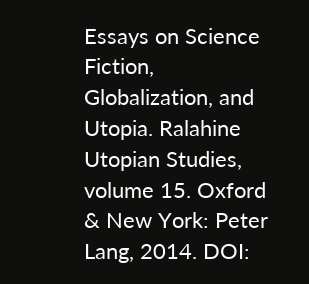Essays on Science Fiction, Globalization, and Utopia. Ralahine Utopian Studies, volume 15. Oxford & New York: Peter Lang, 2014. DOI: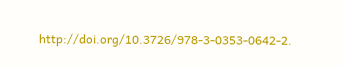http://doi.org/10.3726/978-3-0353-0642-2.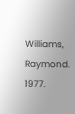Williams, Raymond. 1977.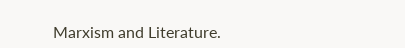Marxism and Literature.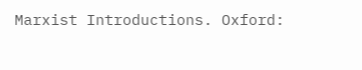Marxist Introductions. Oxford: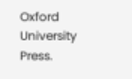Oxford University Press.